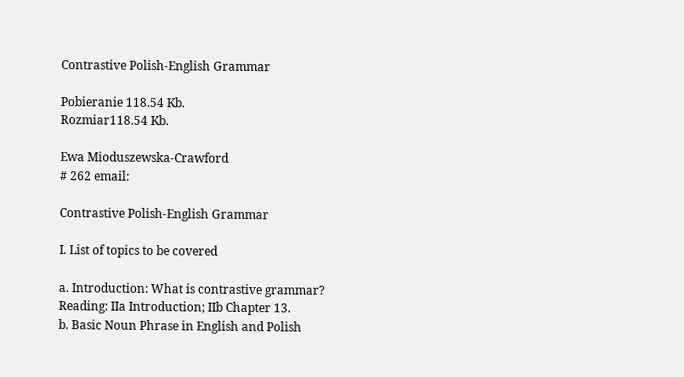Contrastive Polish-English Grammar

Pobieranie 118.54 Kb.
Rozmiar118.54 Kb.

Ewa Mioduszewska-Crawford
# 262 email:

Contrastive Polish-English Grammar

I. List of topics to be covered

a. Introduction: What is contrastive grammar?
Reading: IIa Introduction; IIb Chapter 13.
b. Basic Noun Phrase in English and Polish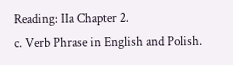Reading: IIa Chapter 2.
c. Verb Phrase in English and Polish.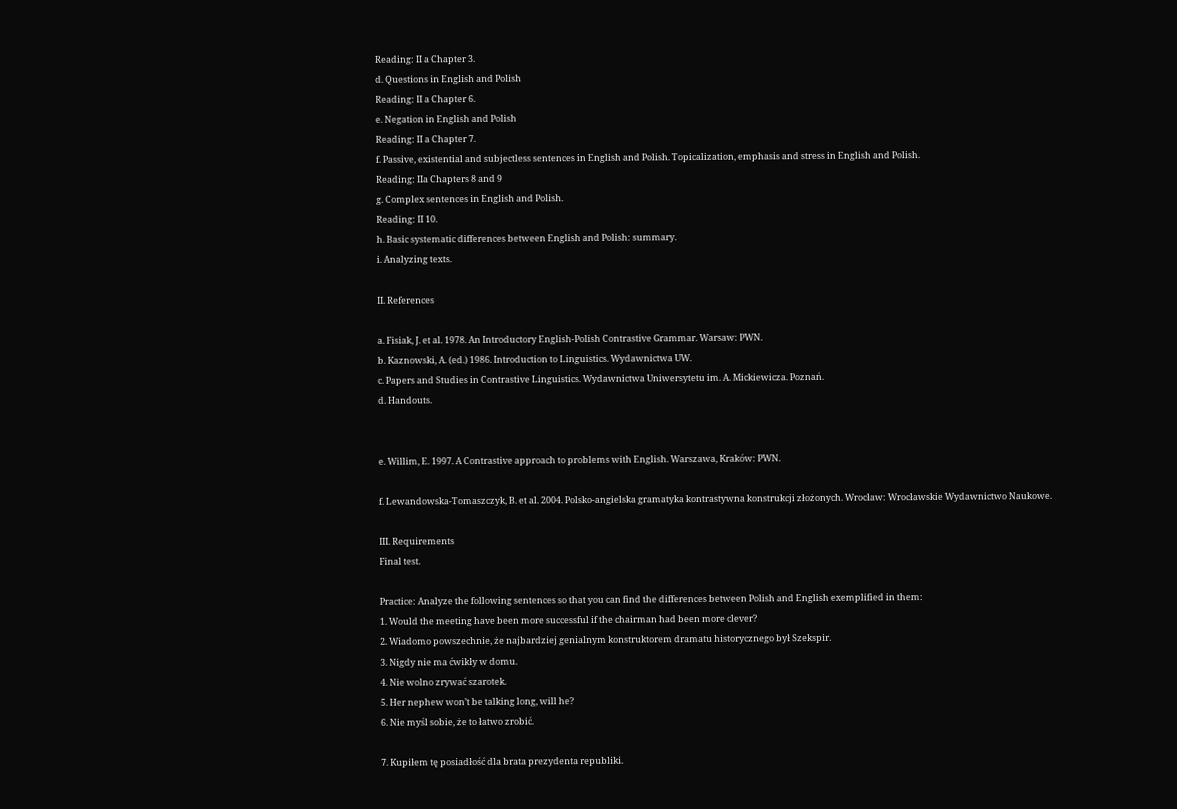Reading: II a Chapter 3.
d. Questions in English and Polish
Reading: II a Chapter 6.
e. Negation in English and Polish
Reading: II a Chapter 7.
f. Passive, existential and subjectless sentences in English and Polish. Topicalization, emphasis and stress in English and Polish.
Reading: IIa Chapters 8 and 9
g. Complex sentences in English and Polish.
Reading: II 10.
h. Basic systematic differences between English and Polish: summary.
i. Analyzing texts.

II. References

a. Fisiak, J. et al. 1978. An Introductory English-Polish Contrastive Grammar. Warsaw: PWN.
b. Kaznowski, A. (ed.) 1986. Introduction to Linguistics. Wydawnictwa UW.
c. Papers and Studies in Contrastive Linguistics. Wydawnictwa Uniwersytetu im. A. Mickiewicza. Poznań.
d. Handouts.


e. Willim, E. 1997. A Contrastive approach to problems with English. Warszawa, Kraków: PWN.

f. Lewandowska-Tomaszczyk, B. et al. 2004. Polsko-angielska gramatyka kontrastywna konstrukcji złożonych. Wrocław: Wrocławskie Wydawnictwo Naukowe.

III. Requirements
Final test.

Practice: Analyze the following sentences so that you can find the differences between Polish and English exemplified in them:
1. Would the meeting have been more successful if the chairman had been more clever?
2. Wiadomo powszechnie, że najbardziej genialnym konstruktorem dramatu historycznego był Szekspir.
3. Nigdy nie ma ćwikły w domu.
4. Nie wolno zrywać szarotek.
5. Her nephew won’t be talking long, will he?
6. Nie myśl sobie, że to łatwo zrobić.

7. Kupiłem tę posiadłość dla brata prezydenta republiki.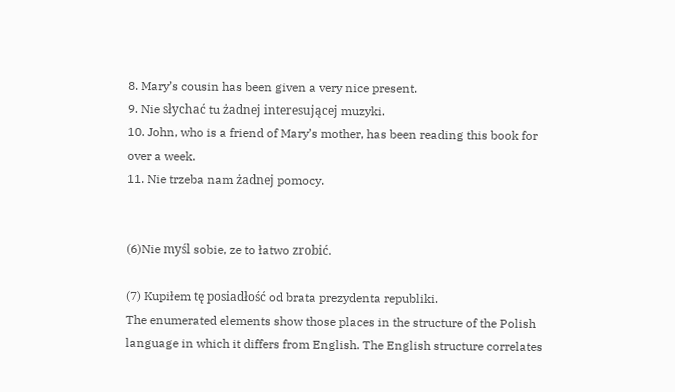8. Mary’s cousin has been given a very nice present.
9. Nie słychać tu żadnej interesującej muzyki.
10. John, who is a friend of Mary’s mother, has been reading this book for over a week.
11. Nie trzeba nam żadnej pomocy.


(6)Nie myśl sobie, ze to łatwo zrobić.

(7) Kupiłem tę posiadłość od brata prezydenta republiki.
The enumerated elements show those places in the structure of the Polish language in which it differs from English. The English structure correlates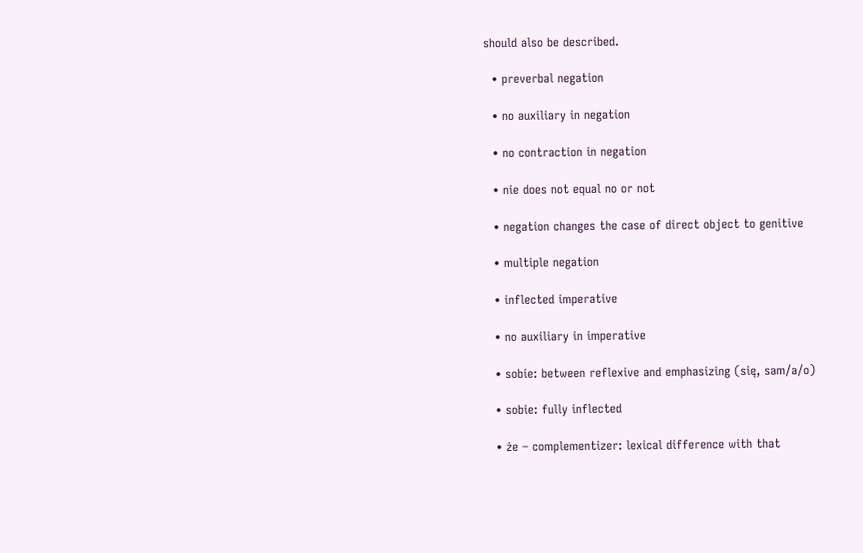should also be described.

  • preverbal negation

  • no auxiliary in negation

  • no contraction in negation

  • nie does not equal no or not

  • negation changes the case of direct object to genitive

  • multiple negation

  • inflected imperative

  • no auxiliary in imperative

  • sobie: between reflexive and emphasizing (się, sam/a/o)

  • sobie: fully inflected

  • że – complementizer: lexical difference with that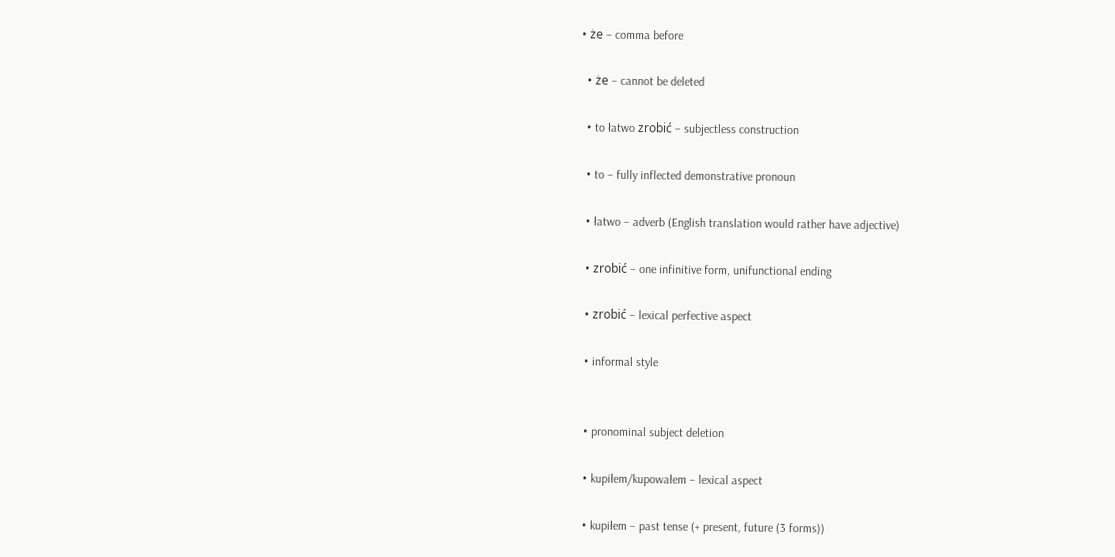• że – comma before

  • że – cannot be deleted

  • to łatwo zrobić – subjectless construction

  • to – fully inflected demonstrative pronoun

  • łatwo – adverb (English translation would rather have adjective)

  • zrobić – one infinitive form, unifunctional ending

  • zrobić – lexical perfective aspect

  • informal style


  • pronominal subject deletion

  • kupiłem/kupowałem – lexical aspect

  • kupiłem – past tense (+ present, future (3 forms))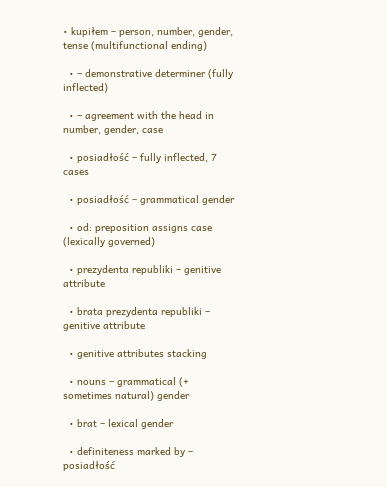• kupiłem – person, number, gender, tense (multifunctional ending)

  • – demonstrative determiner (fully inflected)

  • – agreement with the head in number, gender, case

  • posiadłość – fully inflected, 7 cases

  • posiadłość – grammatical gender

  • od: preposition assigns case (lexically governed)

  • prezydenta republiki – genitive attribute

  • brata prezydenta republiki – genitive attribute

  • genitive attributes stacking

  • nouns – grammatical (+ sometimes natural) gender

  • brat – lexical gender

  • definiteness marked by – posiadłość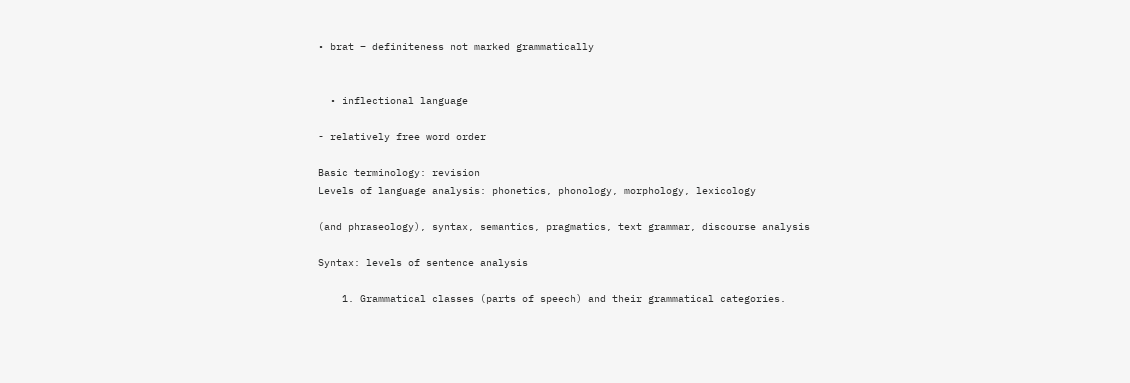• brat – definiteness not marked grammatically


  • inflectional language

- relatively free word order

Basic terminology: revision
Levels of language analysis: phonetics, phonology, morphology, lexicology

(and phraseology), syntax, semantics, pragmatics, text grammar, discourse analysis

Syntax: levels of sentence analysis

    1. Grammatical classes (parts of speech) and their grammatical categories.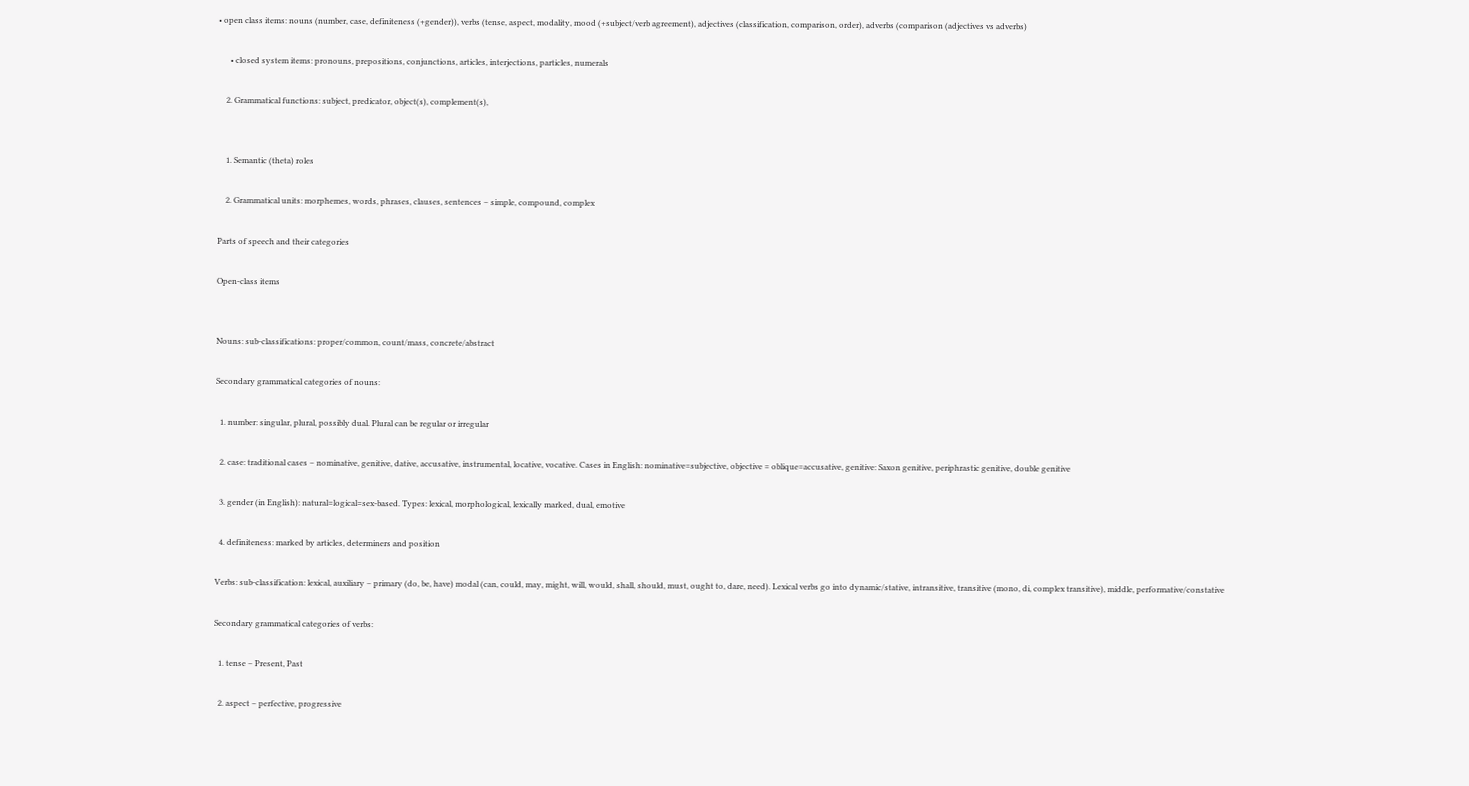• open class items: nouns (number, case, definiteness (+gender)), verbs (tense, aspect, modality, mood (+subject/verb agreement), adjectives (classification, comparison, order), adverbs (comparison (adjectives vs adverbs)

      • closed system items: pronouns, prepositions, conjunctions, articles, interjections, particles, numerals

    2. Grammatical functions: subject, predicator, object(s), complement(s),


    1. Semantic (theta) roles

    2. Grammatical units: morphemes, words, phrases, clauses, sentences – simple, compound, complex

Parts of speech and their categories

Open-class items


Nouns: sub-classifications: proper/common, count/mass, concrete/abstract

Secondary grammatical categories of nouns:

  1. number: singular, plural, possibly dual. Plural can be regular or irregular

  2. case: traditional cases – nominative, genitive, dative, accusative, instrumental, locative, vocative. Cases in English: nominative=subjective, objective = oblique=accusative, genitive: Saxon genitive, periphrastic genitive, double genitive

  3. gender (in English): natural=logical=sex-based. Types: lexical, morphological, lexically marked, dual, emotive

  4. definiteness: marked by articles, determiners and position

Verbs: sub-classification: lexical, auxiliary – primary (do, be, have) modal (can, could, may, might, will, would, shall, should, must, ought to, dare, need). Lexical verbs go into dynamic/stative, intransitive, transitive (mono, di, complex transitive), middle, performative/constative

Secondary grammatical categories of verbs:

  1. tense – Present, Past

  2. aspect – perfective, progressive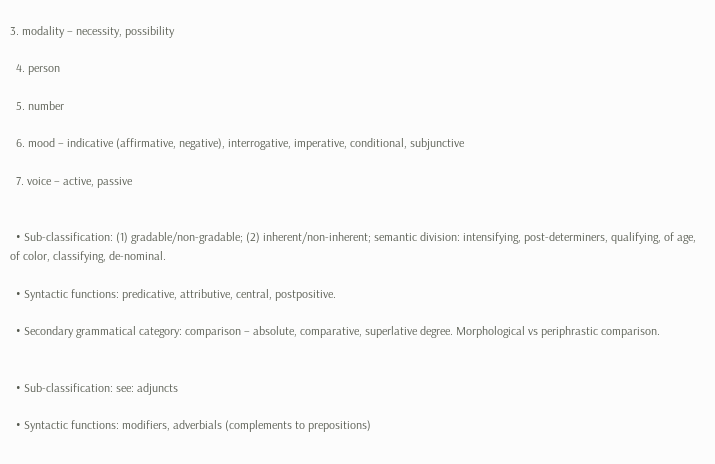3. modality – necessity, possibility

  4. person

  5. number

  6. mood – indicative (affirmative, negative), interrogative, imperative, conditional, subjunctive

  7. voice – active, passive


  • Sub-classification: (1) gradable/non-gradable; (2) inherent/non-inherent; semantic division: intensifying, post-determiners, qualifying, of age, of color, classifying, de-nominal.

  • Syntactic functions: predicative, attributive, central, postpositive.

  • Secondary grammatical category: comparison – absolute, comparative, superlative degree. Morphological vs periphrastic comparison.


  • Sub-classification: see: adjuncts

  • Syntactic functions: modifiers, adverbials (complements to prepositions)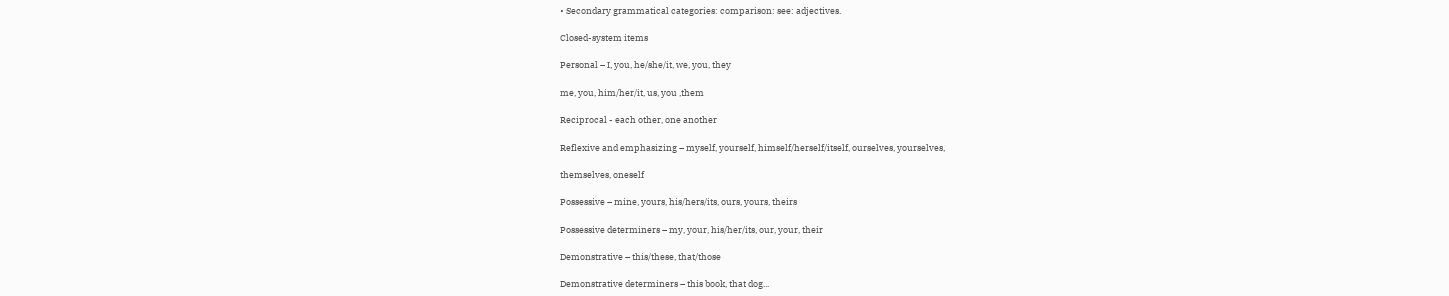• Secondary grammatical categories: comparison: see: adjectives.

Closed-system items

Personal – I, you, he/she/it, we, you, they

me, you, him/her/it, us, you ,them

Reciprocal - each other, one another

Reflexive and emphasizing – myself, yourself, himself/herself/itself, ourselves, yourselves,

themselves, oneself

Possessive – mine, yours, his/hers/its, ours, yours, theirs

Possessive determiners – my, your, his/her/its, our, your, their

Demonstrative – this/these, that/those

Demonstrative determiners – this book, that dog...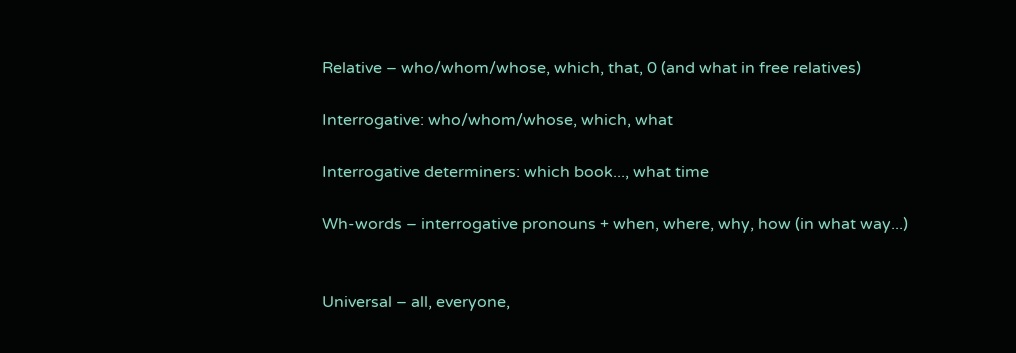Relative – who/whom/whose, which, that, 0 (and what in free relatives)

Interrogative: who/whom/whose, which, what

Interrogative determiners: which book..., what time

Wh-words – interrogative pronouns + when, where, why, how (in what way...)


Universal – all, everyone,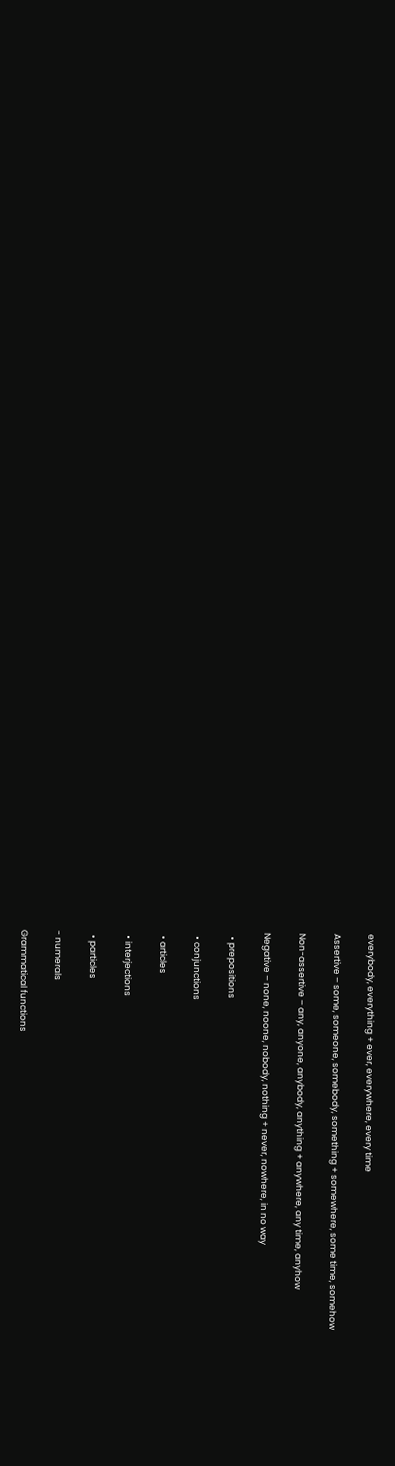everybody, everything + ever, everywhere, every time

Assertive – some, someone, somebody, something + somewhere, some time, somehow

Non-assertive – any, anyone, anybody, anything + anywhere, any time, anyhow

Negative – none, noone, nobody, nothing + never, nowhere, in no way

  • prepositions

  • conjunctions

  • articles

  • interjections

  • particles

- numerals

Grammatical functions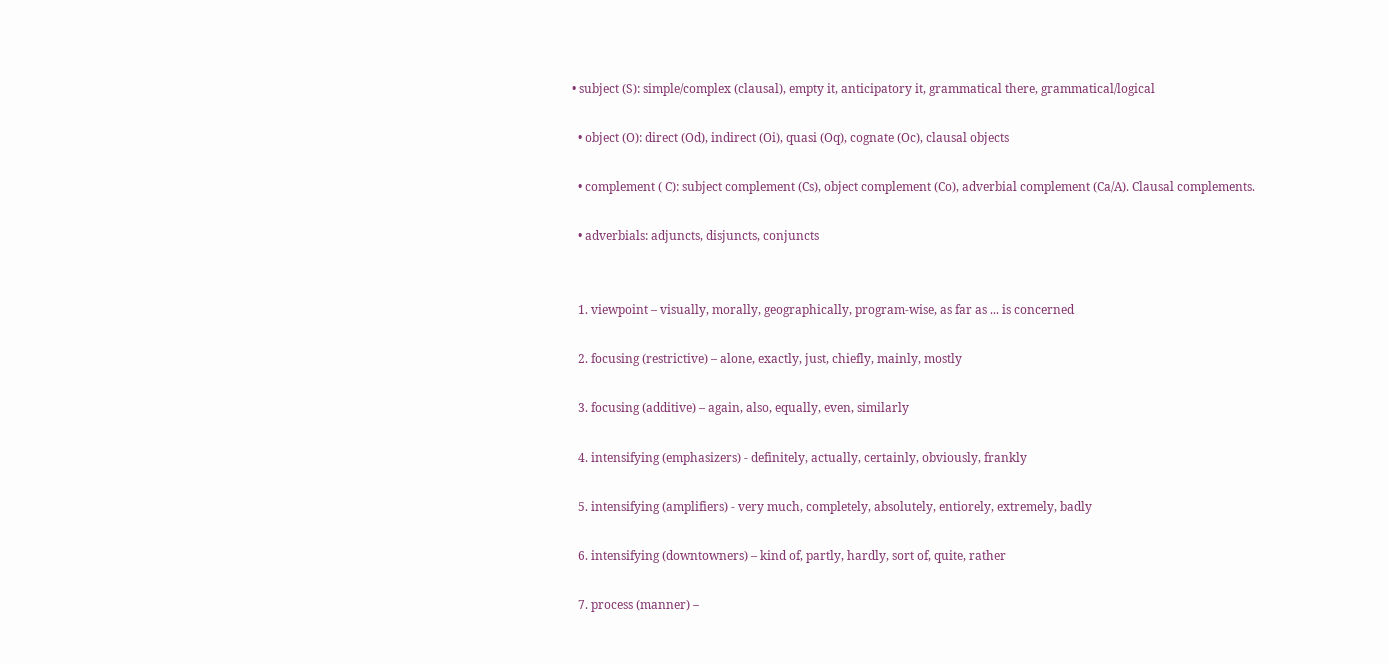• subject (S): simple/complex (clausal), empty it, anticipatory it, grammatical there, grammatical/logical

  • object (O): direct (Od), indirect (Oi), quasi (Oq), cognate (Oc), clausal objects

  • complement ( C): subject complement (Cs), object complement (Co), adverbial complement (Ca/A). Clausal complements.

  • adverbials: adjuncts, disjuncts, conjuncts


  1. viewpoint – visually, morally, geographically, program-wise, as far as ... is concerned

  2. focusing (restrictive) – alone, exactly, just, chiefly, mainly, mostly

  3. focusing (additive) – again, also, equally, even, similarly

  4. intensifying (emphasizers) - definitely, actually, certainly, obviously, frankly

  5. intensifying (amplifiers) - very much, completely, absolutely, entiorely, extremely, badly

  6. intensifying (downtowners) – kind of, partly, hardly, sort of, quite, rather

  7. process (manner) –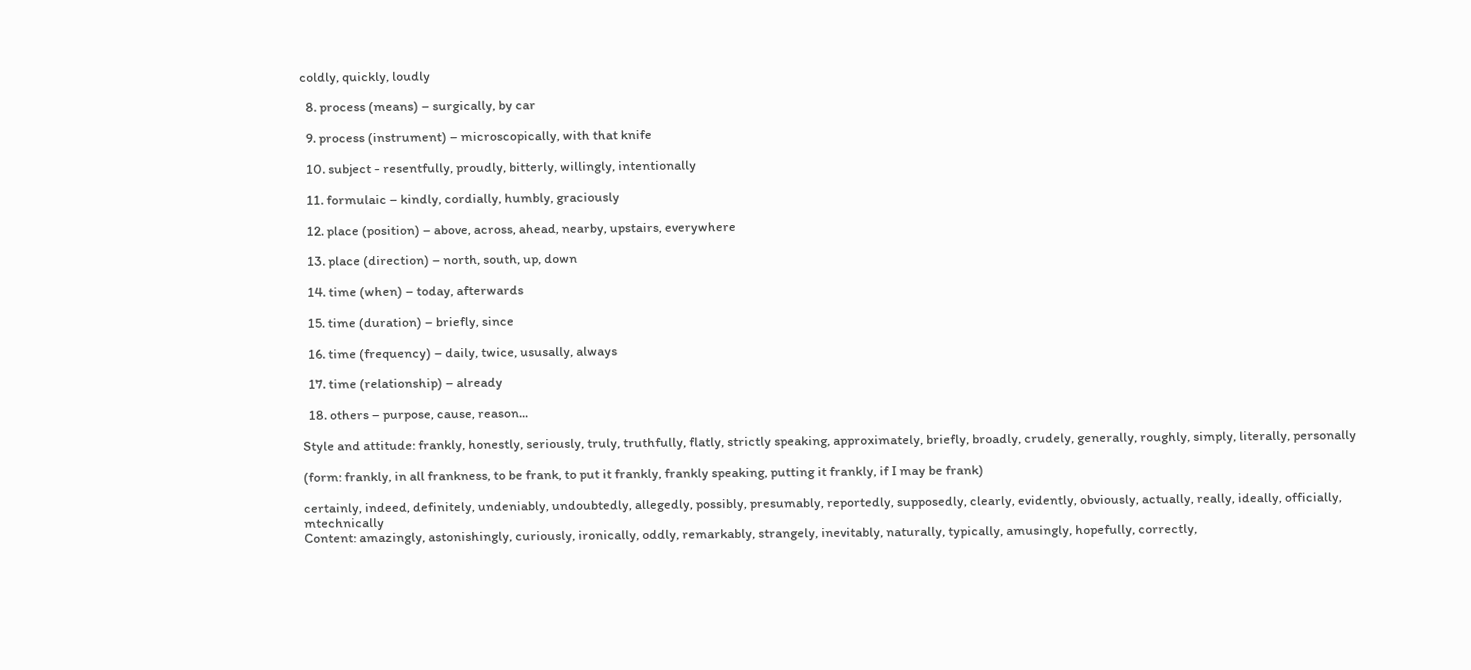coldly, quickly, loudly

  8. process (means) – surgically, by car

  9. process (instrument) – microscopically, with that knife

  10. subject - resentfully, proudly, bitterly, willingly, intentionally

  11. formulaic – kindly, cordially, humbly, graciously

  12. place (position) – above, across, ahead, nearby, upstairs, everywhere

  13. place (direction) – north, south, up, down

  14. time (when) – today, afterwards

  15. time (duration) – briefly, since

  16. time (frequency) – daily, twice, ususally, always

  17. time (relationship) – already

  18. others – purpose, cause, reason...

Style and attitude: frankly, honestly, seriously, truly, truthfully, flatly, strictly speaking, approximately, briefly, broadly, crudely, generally, roughly, simply, literally, personally

(form: frankly, in all frankness, to be frank, to put it frankly, frankly speaking, putting it frankly, if I may be frank)

certainly, indeed, definitely, undeniably, undoubtedly, allegedly, possibly, presumably, reportedly, supposedly, clearly, evidently, obviously, actually, really, ideally, officially, mtechnically
Content: amazingly, astonishingly, curiously, ironically, oddly, remarkably, strangely, inevitably, naturally, typically, amusingly, hopefully, correctly,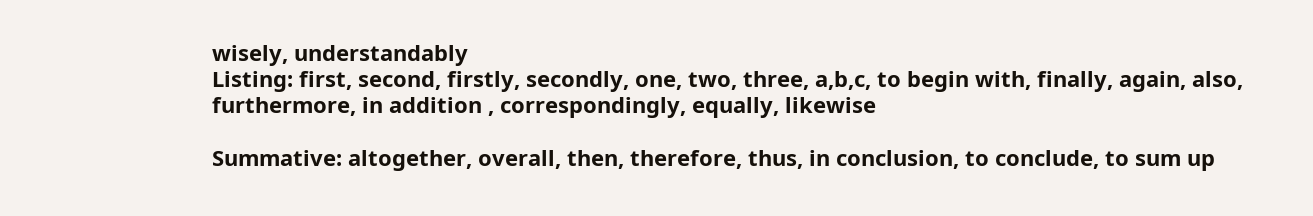wisely, understandably
Listing: first, second, firstly, secondly, one, two, three, a,b,c, to begin with, finally, again, also, furthermore, in addition , correspondingly, equally, likewise

Summative: altogether, overall, then, therefore, thus, in conclusion, to conclude, to sum up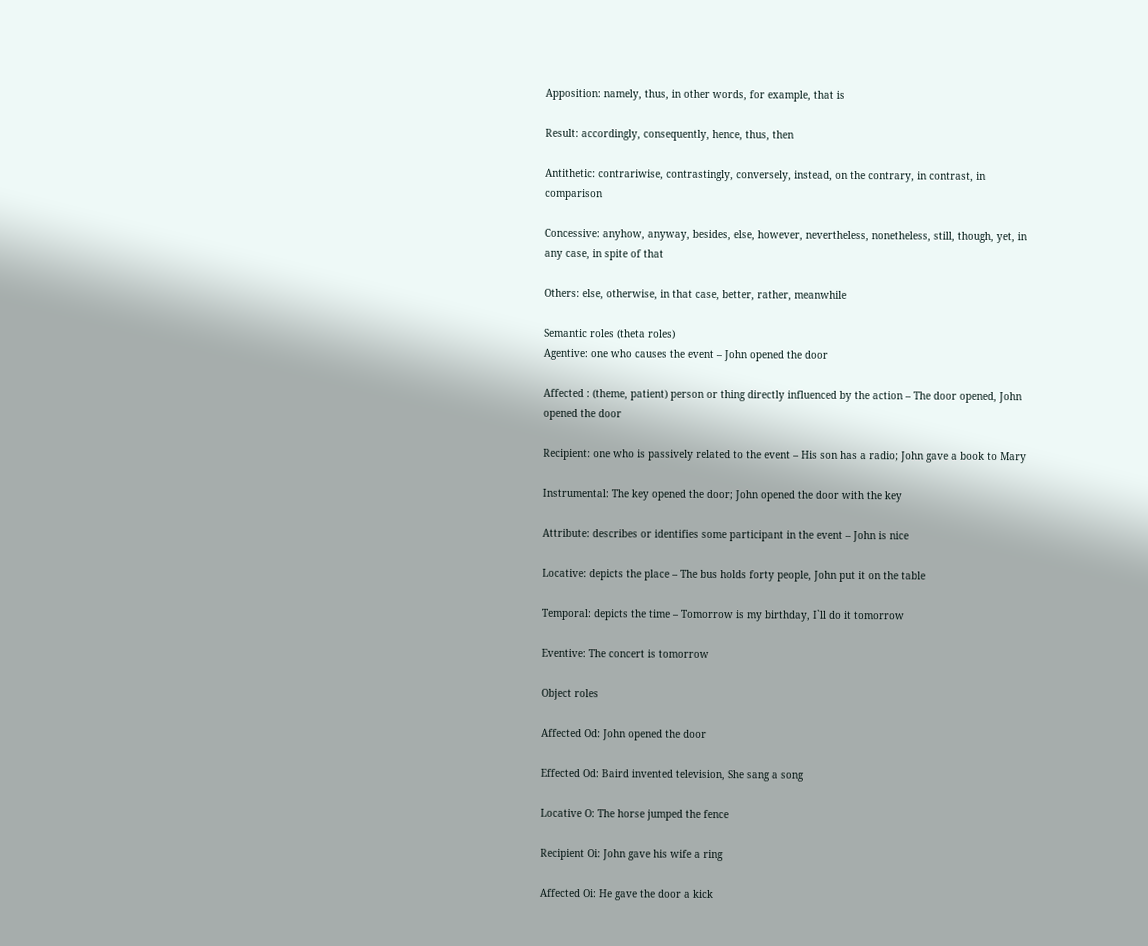Apposition: namely, thus, in other words, for example, that is

Result: accordingly, consequently, hence, thus, then

Antithetic: contrariwise, contrastingly, conversely, instead, on the contrary, in contrast, in comparison

Concessive: anyhow, anyway, besides, else, however, nevertheless, nonetheless, still, though, yet, in any case, in spite of that

Others: else, otherwise, in that case, better, rather, meanwhile

Semantic roles (theta roles)
Agentive: one who causes the event – John opened the door

Affected : (theme, patient) person or thing directly influenced by the action – The door opened, John opened the door

Recipient: one who is passively related to the event – His son has a radio; John gave a book to Mary

Instrumental: The key opened the door; John opened the door with the key

Attribute: describes or identifies some participant in the event – John is nice

Locative: depicts the place – The bus holds forty people, John put it on the table

Temporal: depicts the time – Tomorrow is my birthday, I`ll do it tomorrow

Eventive: The concert is tomorrow

Object roles

Affected Od: John opened the door

Effected Od: Baird invented television, She sang a song

Locative O: The horse jumped the fence

Recipient Oi: John gave his wife a ring

Affected Oi: He gave the door a kick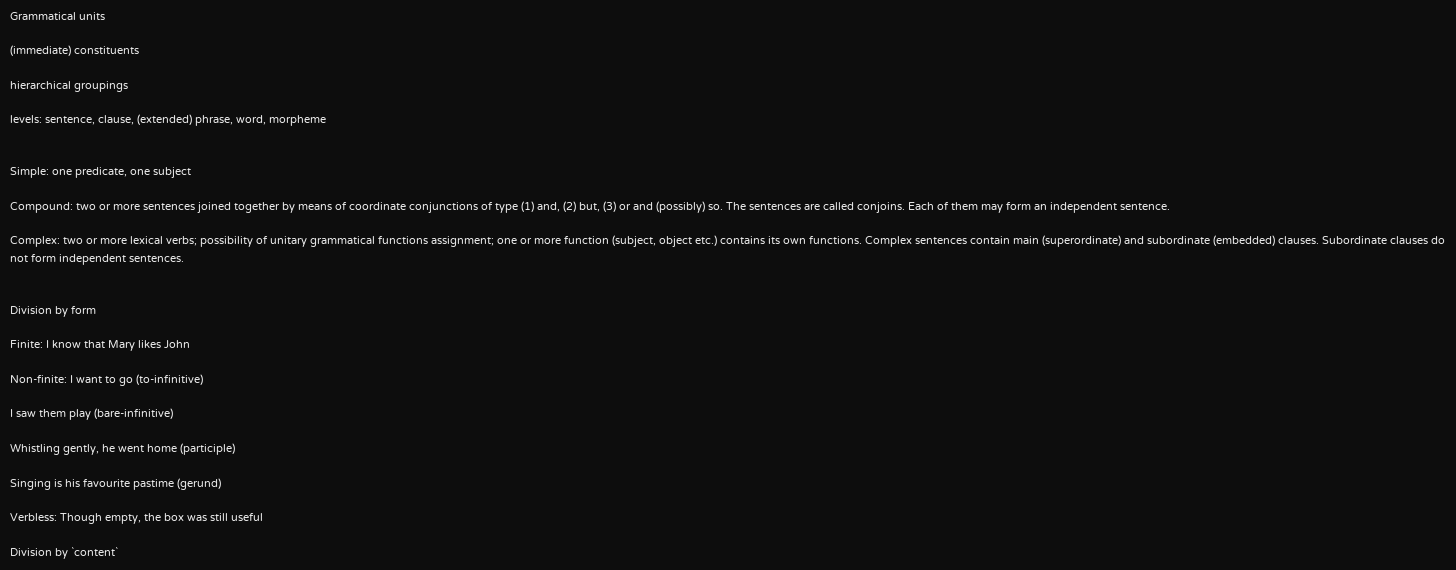Grammatical units

(immediate) constituents

hierarchical groupings

levels: sentence, clause, (extended) phrase, word, morpheme


Simple: one predicate, one subject

Compound: two or more sentences joined together by means of coordinate conjunctions of type (1) and, (2) but, (3) or and (possibly) so. The sentences are called conjoins. Each of them may form an independent sentence.

Complex: two or more lexical verbs; possibility of unitary grammatical functions assignment; one or more function (subject, object etc.) contains its own functions. Complex sentences contain main (superordinate) and subordinate (embedded) clauses. Subordinate clauses do not form independent sentences.


Division by form

Finite: I know that Mary likes John

Non-finite: I want to go (to-infinitive)

I saw them play (bare-infinitive)

Whistling gently, he went home (participle)

Singing is his favourite pastime (gerund)

Verbless: Though empty, the box was still useful

Division by `content`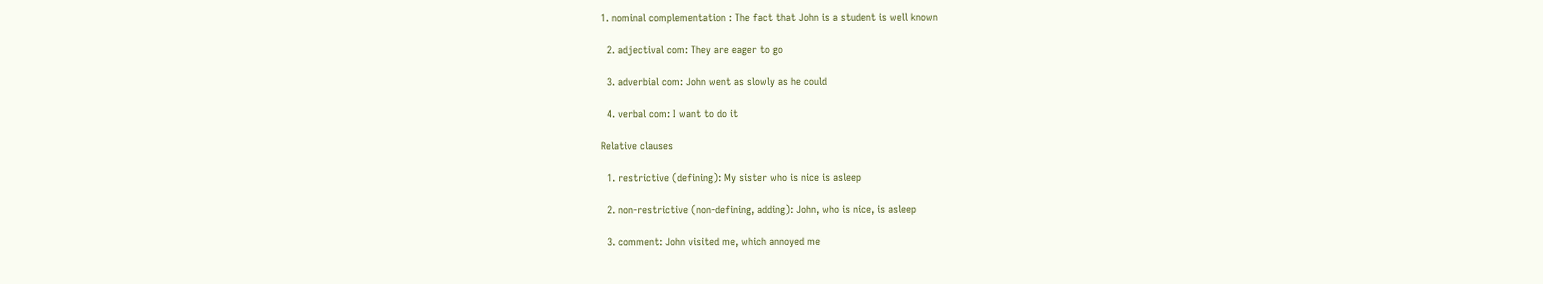1. nominal complementation : The fact that John is a student is well known

  2. adjectival com: They are eager to go

  3. adverbial com: John went as slowly as he could

  4. verbal com: I want to do it

Relative clauses

  1. restrictive (defining): My sister who is nice is asleep

  2. non-restrictive (non-defining, adding): John, who is nice, is asleep

  3. comment: John visited me, which annoyed me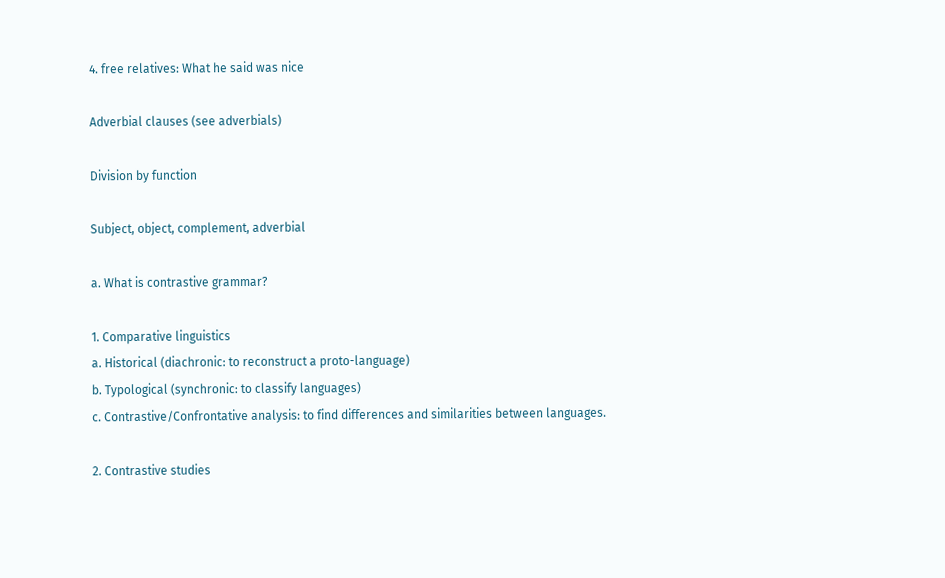4. free relatives: What he said was nice

Adverbial clauses (see adverbials)

Division by function

Subject, object, complement, adverbial

a. What is contrastive grammar?

1. Comparative linguistics
a. Historical (diachronic: to reconstruct a proto-language)
b. Typological (synchronic: to classify languages)
c. Contrastive/Confrontative analysis: to find differences and similarities between languages.

2. Contrastive studies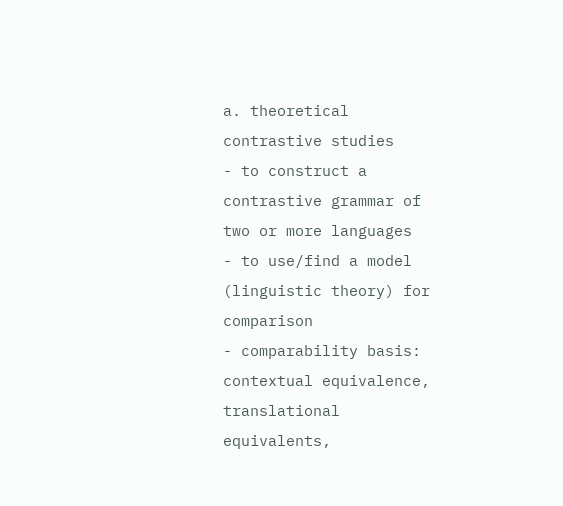a. theoretical contrastive studies
- to construct a contrastive grammar of two or more languages
- to use/find a model (linguistic theory) for comparison
- comparability basis: contextual equivalence, translational equivalents,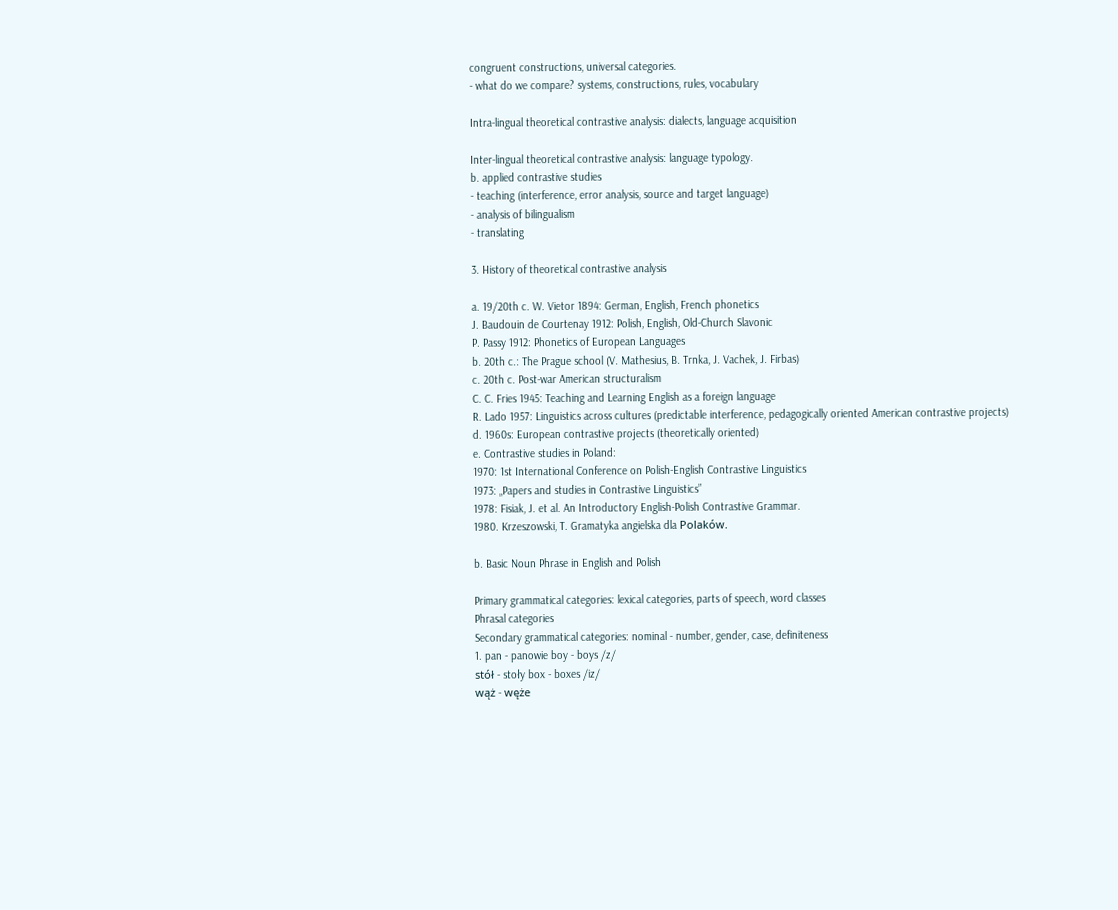congruent constructions, universal categories.
- what do we compare? systems, constructions, rules, vocabulary

Intra-lingual theoretical contrastive analysis: dialects, language acquisition

Inter-lingual theoretical contrastive analysis: language typology.
b. applied contrastive studies
- teaching (interference, error analysis, source and target language)
- analysis of bilingualism
- translating

3. History of theoretical contrastive analysis

a. 19/20th c. W. Vietor 1894: German, English, French phonetics
J. Baudouin de Courtenay 1912: Polish, English, Old-Church Slavonic
P. Passy 1912: Phonetics of European Languages
b. 20th c.: The Prague school (V. Mathesius, B. Trnka, J. Vachek, J. Firbas)
c. 20th c. Post-war American structuralism
C. C. Fries 1945: Teaching and Learning English as a foreign language
R. Lado 1957: Linguistics across cultures (predictable interference, pedagogically oriented American contrastive projects)
d. 1960s: European contrastive projects (theoretically oriented)
e. Contrastive studies in Poland:
1970: 1st International Conference on Polish-English Contrastive Linguistics
1973: „Papers and studies in Contrastive Linguistics”
1978: Fisiak, J. et al. An Introductory English-Polish Contrastive Grammar.
1980. Krzeszowski, T. Gramatyka angielska dla Polaków.

b. Basic Noun Phrase in English and Polish

Primary grammatical categories: lexical categories, parts of speech, word classes
Phrasal categories
Secondary grammatical categories: nominal - number, gender, case, definiteness
1. pan - panowie boy - boys /z/
stół - stoły box - boxes /iz/
wąż - węże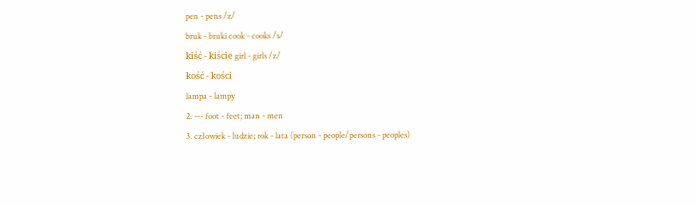pen - pens /z/
bruk - bruki cook - cooks /s/
kiść - kiście girl - girls /z/
kość - kości
lampa - lampy
2. --- foot - feet; man - men
3. człowiek - ludzie; rok - lata (person - people/persons - peoples)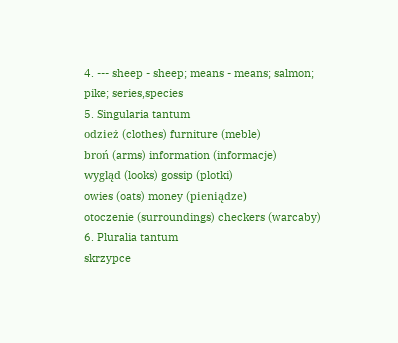4. --- sheep - sheep; means - means; salmon; pike; series,species
5. Singularia tantum
odzież (clothes) furniture (meble)
broń (arms) information (informacje)
wygląd (looks) gossip (plotki)
owies (oats) money (pieniądze)
otoczenie (surroundings) checkers (warcaby)
6. Pluralia tantum
skrzypce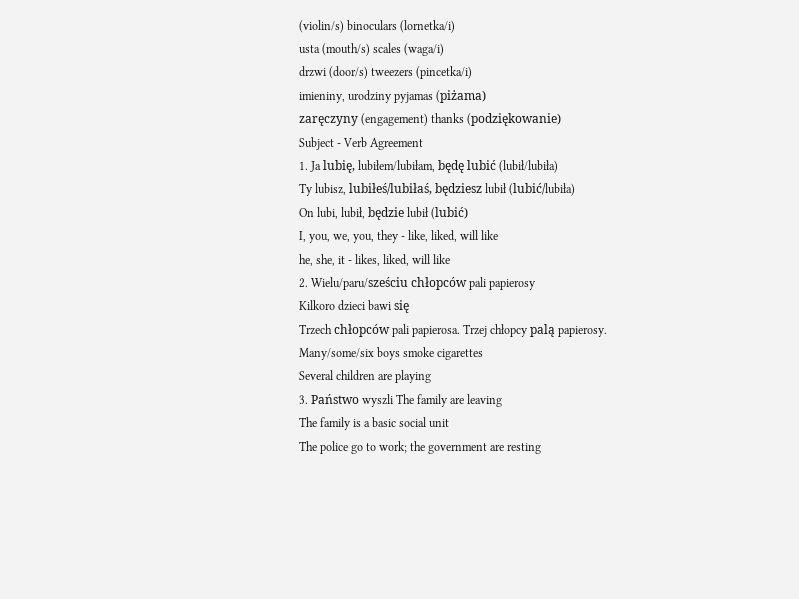(violin/s) binoculars (lornetka/i)
usta (mouth/s) scales (waga/i)
drzwi (door/s) tweezers (pincetka/i)
imieniny, urodziny pyjamas (piżama)
zaręczyny (engagement) thanks (podziękowanie)
Subject - Verb Agreement
1. Ja lubię, lubiłem/lubiłam, będę lubić (lubił/lubiła)
Ty lubisz, lubiłeś/lubiłaś, będziesz lubił (lubić/lubiła)
On lubi, lubił, będzie lubił (lubić)
I, you, we, you, they - like, liked, will like
he, she, it - likes, liked, will like
2. Wielu/paru/sześciu chłopców pali papierosy
Kilkoro dzieci bawi się
Trzech chłopców pali papierosa. Trzej chłopcy palą papierosy.
Many/some/six boys smoke cigarettes
Several children are playing
3. Państwo wyszli The family are leaving
The family is a basic social unit
The police go to work; the government are resting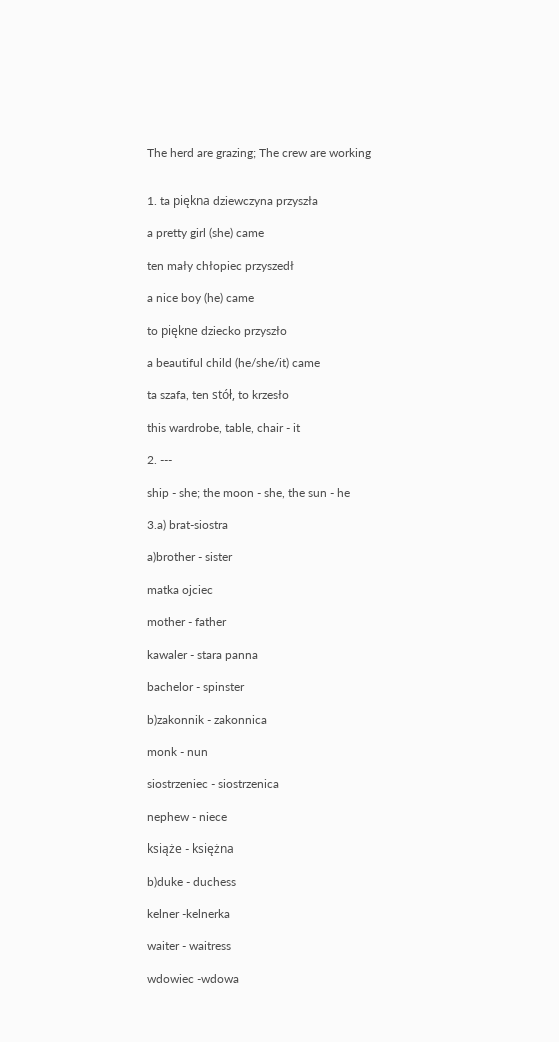The herd are grazing; The crew are working


1. ta piękna dziewczyna przyszła

a pretty girl (she) came

ten mały chłopiec przyszedł

a nice boy (he) came

to piękne dziecko przyszło

a beautiful child (he/she/it) came

ta szafa, ten stół, to krzesło

this wardrobe, table, chair - it

2. ---

ship - she; the moon - she, the sun - he

3.a) brat-siostra

a)brother - sister

matka ojciec

mother - father

kawaler - stara panna

bachelor - spinster

b)zakonnik - zakonnica

monk - nun

siostrzeniec - siostrzenica

nephew - niece

książe - księżna

b)duke - duchess

kelner -kelnerka

waiter - waitress

wdowiec -wdowa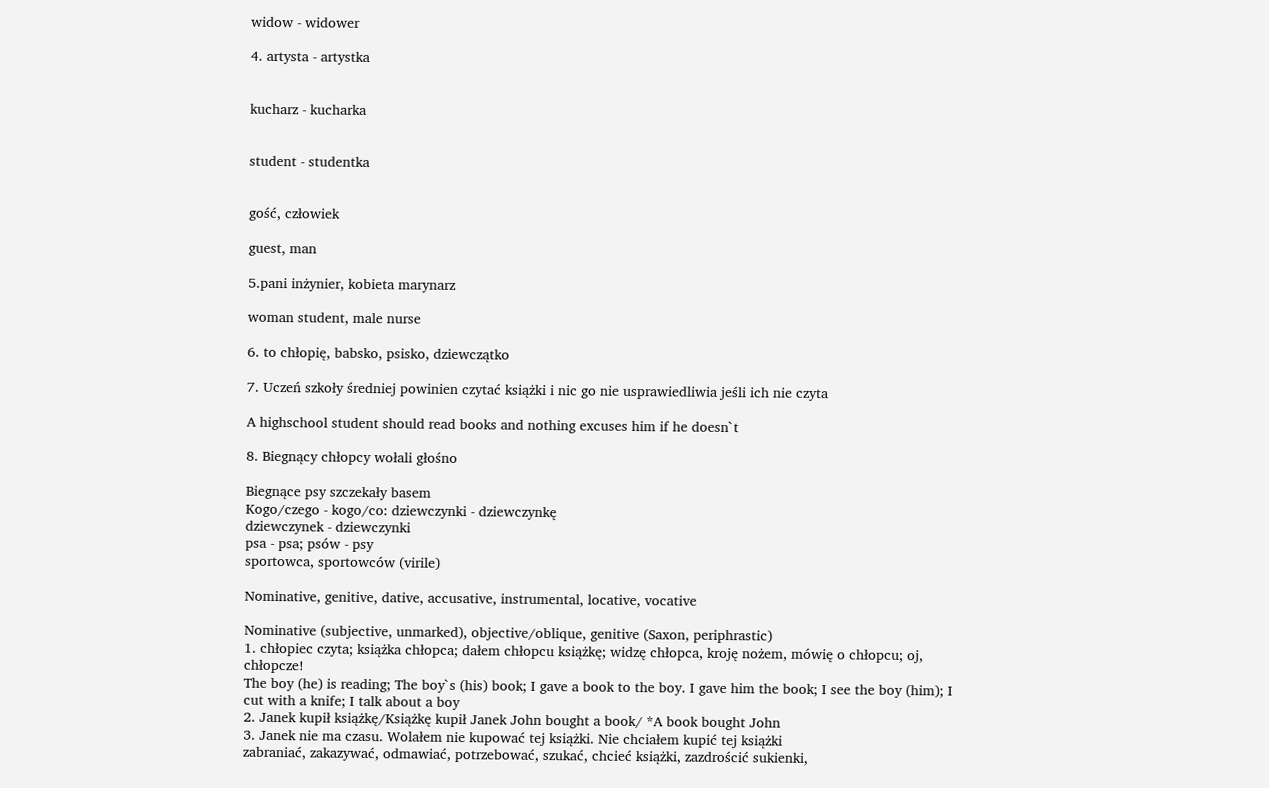widow - widower

4. artysta - artystka


kucharz - kucharka


student - studentka


gość, człowiek

guest, man

5.pani inżynier, kobieta marynarz

woman student, male nurse

6. to chłopię, babsko, psisko, dziewczątko

7. Uczeń szkoły średniej powinien czytać książki i nic go nie usprawiedliwia jeśli ich nie czyta

A highschool student should read books and nothing excuses him if he doesn`t

8. Biegnący chłopcy wołali głośno

Biegnące psy szczekały basem
Kogo/czego - kogo/co: dziewczynki - dziewczynkę
dziewczynek - dziewczynki
psa - psa; psów - psy
sportowca, sportowców (virile)

Nominative, genitive, dative, accusative, instrumental, locative, vocative

Nominative (subjective, unmarked), objective/oblique, genitive (Saxon, periphrastic)
1. chłopiec czyta; książka chłopca; dałem chłopcu książkę; widzę chłopca, kroję nożem, mówię o chłopcu; oj, chłopcze!
The boy (he) is reading; The boy`s (his) book; I gave a book to the boy. I gave him the book; I see the boy (him); I cut with a knife; I talk about a boy
2. Janek kupił książkę/Książkę kupił Janek John bought a book/ *A book bought John
3. Janek nie ma czasu. Wolałem nie kupować tej książki. Nie chciałem kupić tej książki
zabraniać, zakazywać, odmawiać, potrzebować, szukać, chcieć książki, zazdrościć sukienki,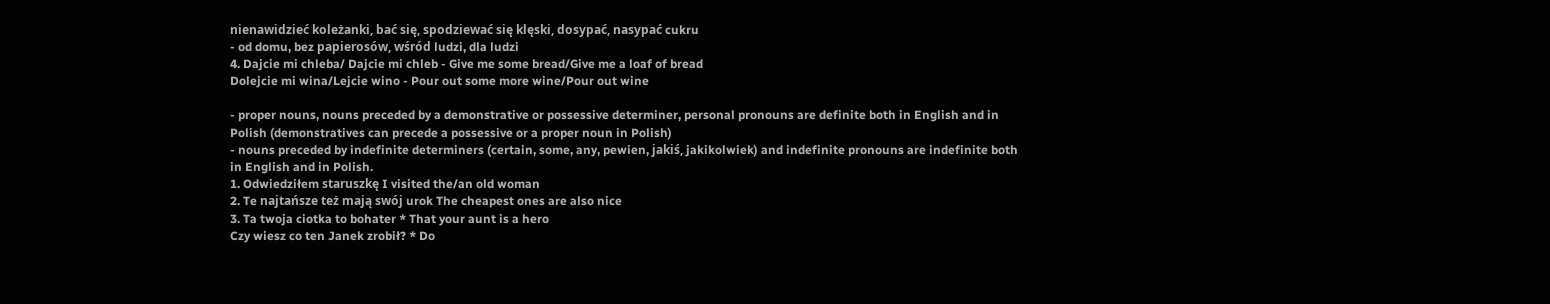nienawidzieć koleżanki, bać się, spodziewać się klęski, dosypać, nasypać cukru
- od domu, bez papierosów, wśród ludzi, dla ludzi
4. Dajcie mi chleba/ Dajcie mi chleb - Give me some bread/Give me a loaf of bread
Dolejcie mi wina/Lejcie wino - Pour out some more wine/Pour out wine

- proper nouns, nouns preceded by a demonstrative or possessive determiner, personal pronouns are definite both in English and in Polish (demonstratives can precede a possessive or a proper noun in Polish)
- nouns preceded by indefinite determiners (certain, some, any, pewien, jakiś, jakikolwiek) and indefinite pronouns are indefinite both in English and in Polish.
1. Odwiedziłem staruszkę I visited the/an old woman
2. Te najtańsze też mają swój urok The cheapest ones are also nice
3. Ta twoja ciotka to bohater * That your aunt is a hero
Czy wiesz co ten Janek zrobił? * Do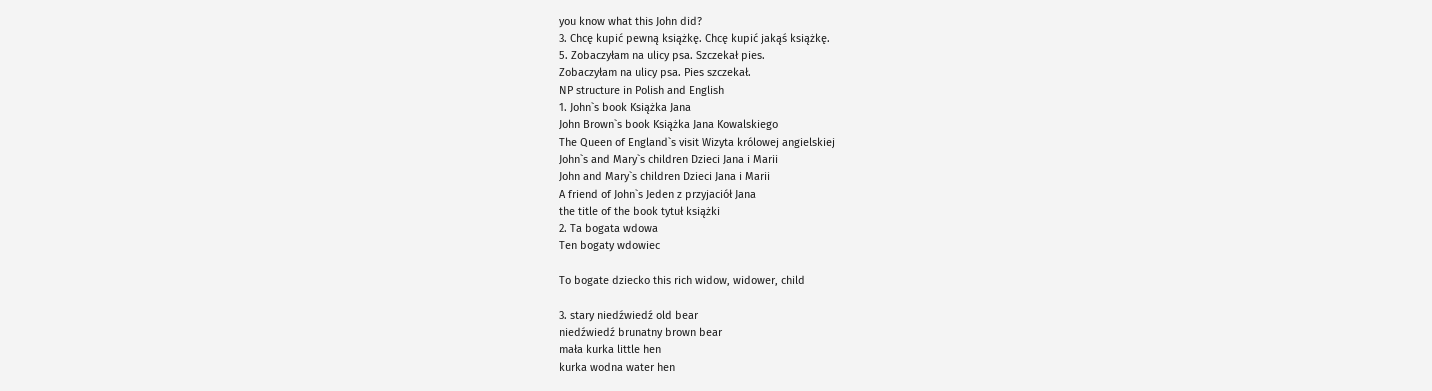you know what this John did?
3. Chcę kupić pewną książkę. Chcę kupić jakąś książkę.
5. Zobaczyłam na ulicy psa. Szczekał pies.
Zobaczyłam na ulicy psa. Pies szczekał.
NP structure in Polish and English
1. John`s book Książka Jana
John Brown`s book Książka Jana Kowalskiego
The Queen of England`s visit Wizyta królowej angielskiej
John`s and Mary`s children Dzieci Jana i Marii
John and Mary`s children Dzieci Jana i Marii
A friend of John`s Jeden z przyjaciół Jana
the title of the book tytuł książki
2. Ta bogata wdowa
Ten bogaty wdowiec

To bogate dziecko this rich widow, widower, child

3. stary niedźwiedź old bear
niedźwiedź brunatny brown bear
mała kurka little hen
kurka wodna water hen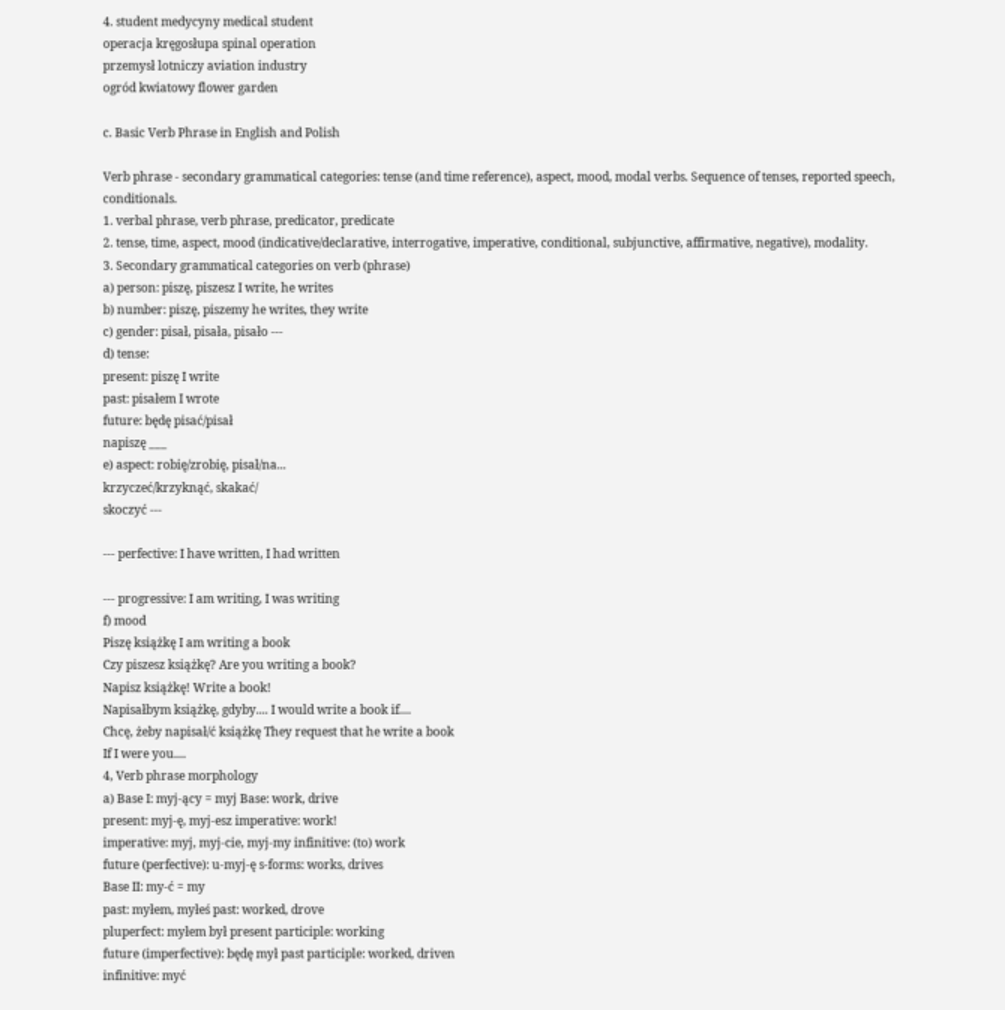4. student medycyny medical student
operacja kręgosłupa spinal operation
przemysł lotniczy aviation industry
ogród kwiatowy flower garden

c. Basic Verb Phrase in English and Polish

Verb phrase - secondary grammatical categories: tense (and time reference), aspect, mood, modal verbs. Sequence of tenses, reported speech, conditionals.
1. verbal phrase, verb phrase, predicator, predicate
2. tense, time, aspect, mood (indicative/declarative, interrogative, imperative, conditional, subjunctive, affirmative, negative), modality.
3. Secondary grammatical categories on verb (phrase)
a) person: piszę, piszesz I write, he writes
b) number: piszę, piszemy he writes, they write
c) gender: pisał, pisała, pisało ---
d) tense:
present: piszę I write
past: pisałem I wrote
future: będę pisać/pisał
napiszę ___
e) aspect: robię/zrobię, pisał/na...
krzyczeć/krzyknąć, skakać/
skoczyć ---

--- perfective: I have written, I had written

--- progressive: I am writing, I was writing
f) mood
Piszę książkę I am writing a book
Czy piszesz książkę? Are you writing a book?
Napisz książkę! Write a book!
Napisałbym książkę, gdyby.... I would write a book if....
Chcę, żeby napisał/ć książkę They request that he write a book
If I were you....
4, Verb phrase morphology
a) Base I: myj-ący = myj Base: work, drive
present: myj-ę, myj-esz imperative: work!
imperative: myj, myj-cie, myj-my infinitive: (to) work
future (perfective): u-myj-ę s-forms: works, drives
Base II: my-ć = my
past: myłem, myłeś past: worked, drove
pluperfect: myłem był present participle: working
future (imperfective): będę mył past participle: worked, driven
infinitive: myć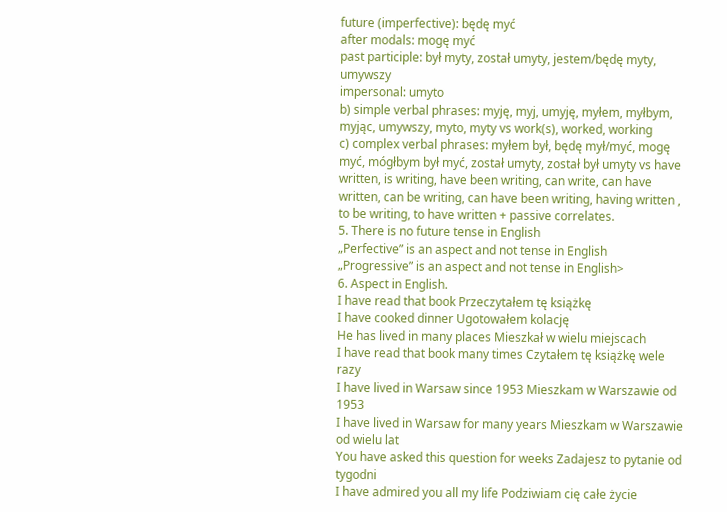future (imperfective): będę myć
after modals: mogę myć
past participle: był myty, został umyty, jestem/będę myty, umywszy
impersonal: umyto
b) simple verbal phrases: myję, myj, umyję, myłem, myłbym, myjąc, umywszy, myto, myty vs work(s), worked, working
c) complex verbal phrases: myłem był, będę mył/myć, mogę myć, mógłbym był myć, został umyty, został był umyty vs have written, is writing, have been writing, can write, can have written, can be writing, can have been writing, having written , to be writing, to have written + passive correlates.
5. There is no future tense in English
„Perfective” is an aspect and not tense in English
„Progressive” is an aspect and not tense in English>
6. Aspect in English.
I have read that book Przeczytałem tę książkę
I have cooked dinner Ugotowałem kolację
He has lived in many places Mieszkał w wielu miejscach
I have read that book many times Czytałem tę książkę wele razy
I have lived in Warsaw since 1953 Mieszkam w Warszawie od 1953
I have lived in Warsaw for many years Mieszkam w Warszawie od wielu lat
You have asked this question for weeks Zadajesz to pytanie od tygodni
I have admired you all my life Podziwiam cię całe życie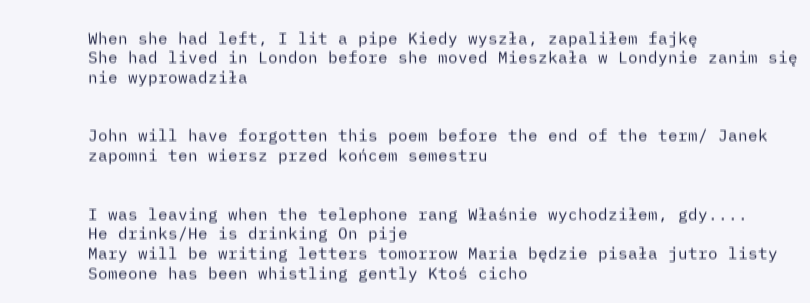When she had left, I lit a pipe Kiedy wyszła, zapaliłem fajkę
She had lived in London before she moved Mieszkała w Londynie zanim się nie wyprowadziła


John will have forgotten this poem before the end of the term/ Janek zapomni ten wiersz przed końcem semestru


I was leaving when the telephone rang Właśnie wychodziłem, gdy....
He drinks/He is drinking On pije
Mary will be writing letters tomorrow Maria będzie pisała jutro listy
Someone has been whistling gently Ktoś cicho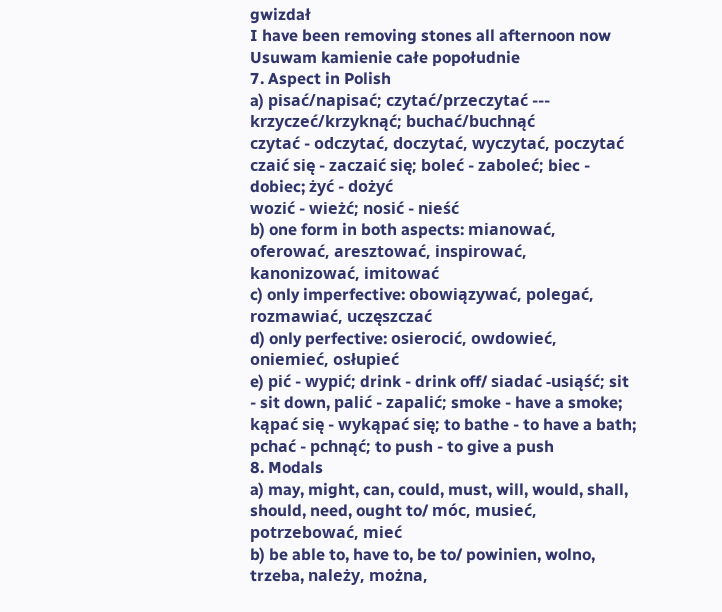gwizdał
I have been removing stones all afternoon now Usuwam kamienie całe popołudnie
7. Aspect in Polish
a) pisać/napisać; czytać/przeczytać ---
krzyczeć/krzyknąć; buchać/buchnąć
czytać - odczytać, doczytać, wyczytać, poczytać
czaić się - zaczaić się; boleć - zaboleć; biec - dobiec; żyć - dożyć
wozić - wieżć; nosić - nieść
b) one form in both aspects: mianować, oferować, aresztować, inspirować, kanonizować, imitować
c) only imperfective: obowiązywać, polegać, rozmawiać, uczęszczać
d) only perfective: osierocić, owdowieć, oniemieć, osłupieć
e) pić - wypić; drink - drink off/ siadać -usiąść; sit - sit down, palić - zapalić; smoke - have a smoke; kąpać się - wykąpać się; to bathe - to have a bath; pchać - pchnąć; to push - to give a push
8. Modals
a) may, might, can, could, must, will, would, shall, should, need, ought to/ móc, musieć, potrzebować, mieć
b) be able to, have to, be to/ powinien, wolno, trzeba, należy, można,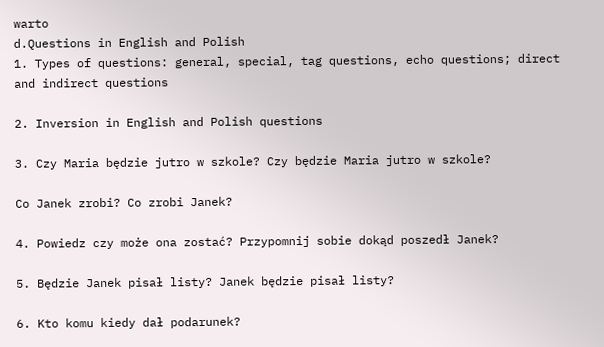warto
d.Questions in English and Polish
1. Types of questions: general, special, tag questions, echo questions; direct and indirect questions

2. Inversion in English and Polish questions

3. Czy Maria będzie jutro w szkole? Czy będzie Maria jutro w szkole?

Co Janek zrobi? Co zrobi Janek?

4. Powiedz czy może ona zostać? Przypomnij sobie dokąd poszedł Janek?

5. Będzie Janek pisał listy? Janek będzie pisał listy?

6. Kto komu kiedy dał podarunek?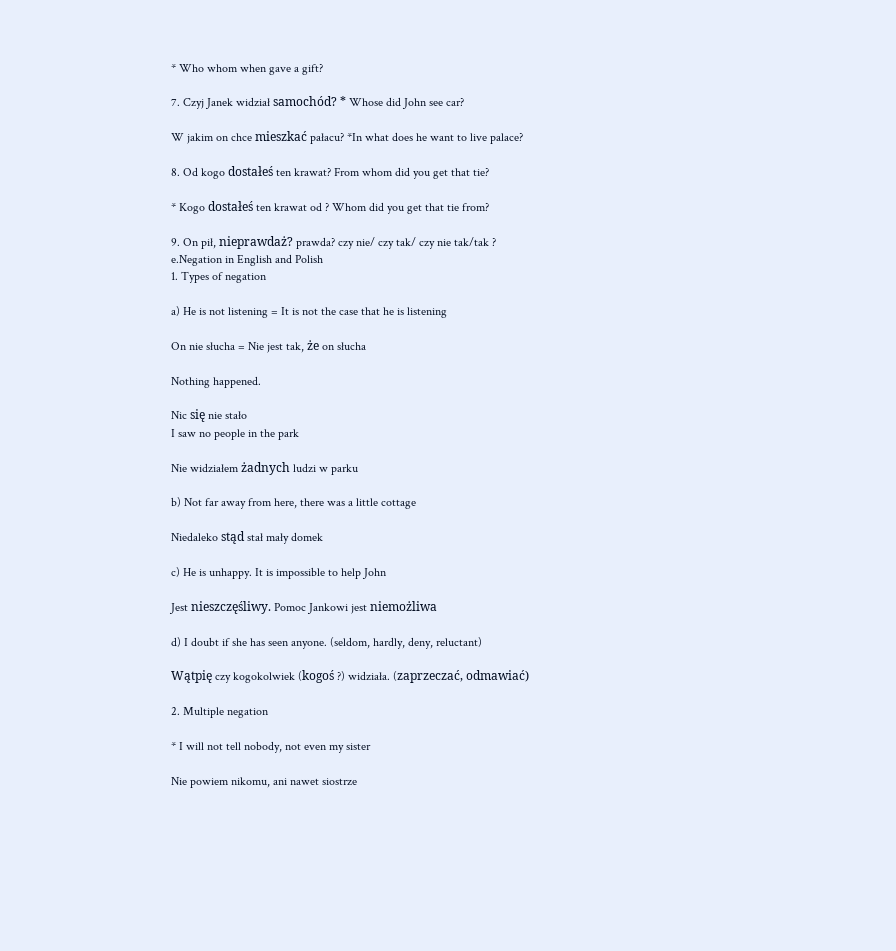* Who whom when gave a gift?

7. Czyj Janek widział samochód? * Whose did John see car?

W jakim on chce mieszkać pałacu? *In what does he want to live palace?

8. Od kogo dostałeś ten krawat? From whom did you get that tie?

* Kogo dostałeś ten krawat od ? Whom did you get that tie from?

9. On pił, nieprawdaż? prawda? czy nie/ czy tak/ czy nie tak/tak ?
e.Negation in English and Polish
1. Types of negation

a) He is not listening = It is not the case that he is listening

On nie słucha = Nie jest tak, że on słucha

Nothing happened.

Nic się nie stało
I saw no people in the park

Nie widziałem żadnych ludzi w parku

b) Not far away from here, there was a little cottage

Niedaleko stąd stał mały domek

c) He is unhappy. It is impossible to help John

Jest nieszczęśliwy. Pomoc Jankowi jest niemożliwa

d) I doubt if she has seen anyone. (seldom, hardly, deny, reluctant)

Wątpię czy kogokolwiek (kogoś ?) widziała. (zaprzeczać, odmawiać)

2. Multiple negation

* I will not tell nobody, not even my sister

Nie powiem nikomu, ani nawet siostrze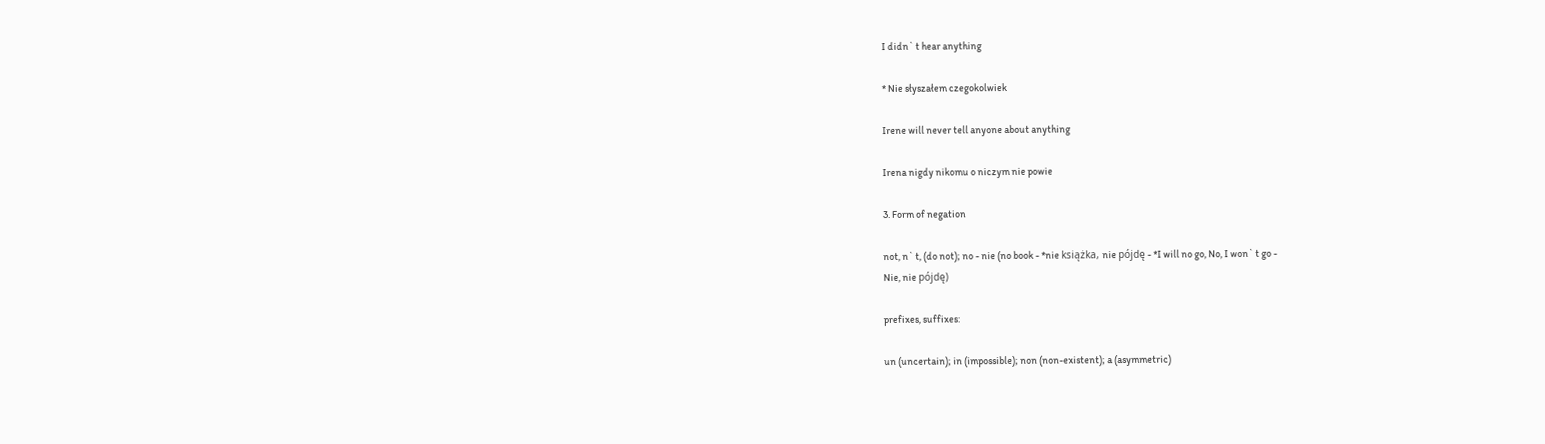I didn` t hear anything

* Nie słyszałem czegokolwiek

Irene will never tell anyone about anything

Irena nigdy nikomu o niczym nie powie

3. Form of negation

not, n` t, (do not); no - nie (no book - *nie książka, nie pójdę - *I will no go, No, I won` t go -
Nie, nie pójdę)

prefixes, suffixes:

un (uncertain); in (impossible); non (non-existent); a (asymmetric)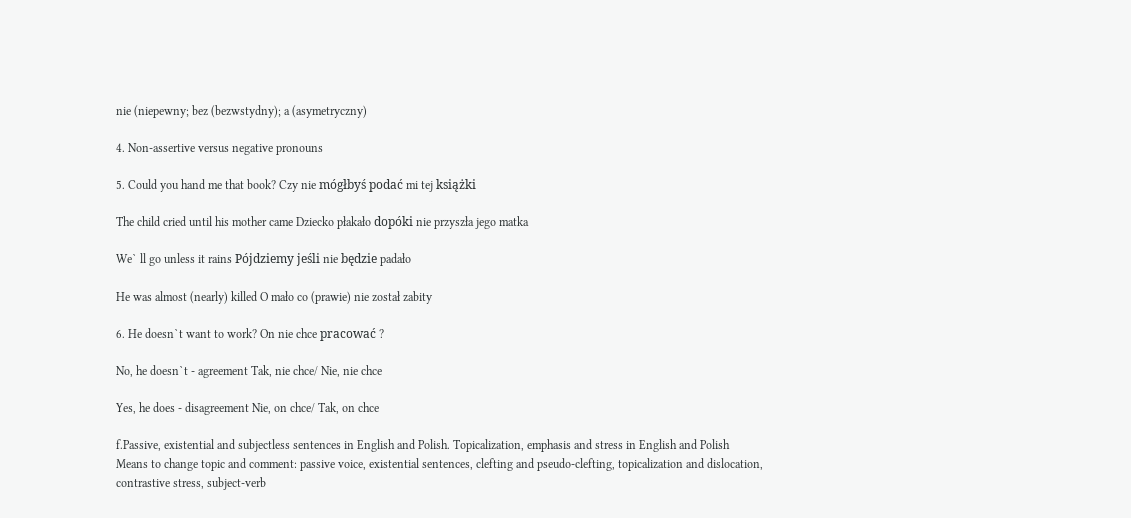nie (niepewny; bez (bezwstydny); a (asymetryczny)

4. Non-assertive versus negative pronouns

5. Could you hand me that book? Czy nie mógłbyś podać mi tej książki

The child cried until his mother came Dziecko płakało dopóki nie przyszła jego matka

We` ll go unless it rains Pójdziemy jeśli nie będzie padało

He was almost (nearly) killed O mało co (prawie) nie został zabity

6. He doesn`t want to work? On nie chce pracować ?

No, he doesn`t - agreement Tak, nie chce/ Nie, nie chce

Yes, he does - disagreement Nie, on chce/ Tak, on chce

f.Passive, existential and subjectless sentences in English and Polish. Topicalization, emphasis and stress in English and Polish
Means to change topic and comment: passive voice, existential sentences, clefting and pseudo-clefting, topicalization and dislocation, contrastive stress, subject-verb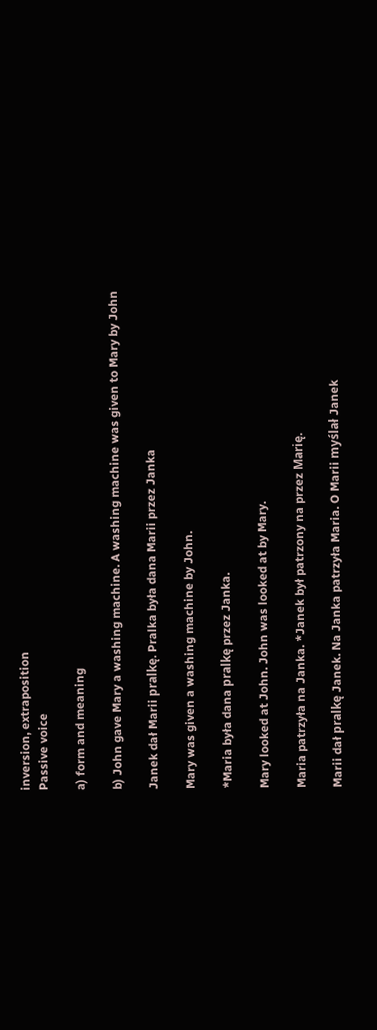inversion, extraposition
Passive voice

a) form and meaning

b) John gave Mary a washing machine. A washing machine was given to Mary by John

Janek dał Marii pralkę. Pralka była dana Marii przez Janka

Mary was given a washing machine by John.

*Maria była dana pralkę przez Janka.

Mary looked at John. John was looked at by Mary.

Maria patrzyła na Janka. *Janek był patrzony na przez Marię.

Marii dał pralkę Janek. Na Janka patrzyła Maria. O Marii myślał Janek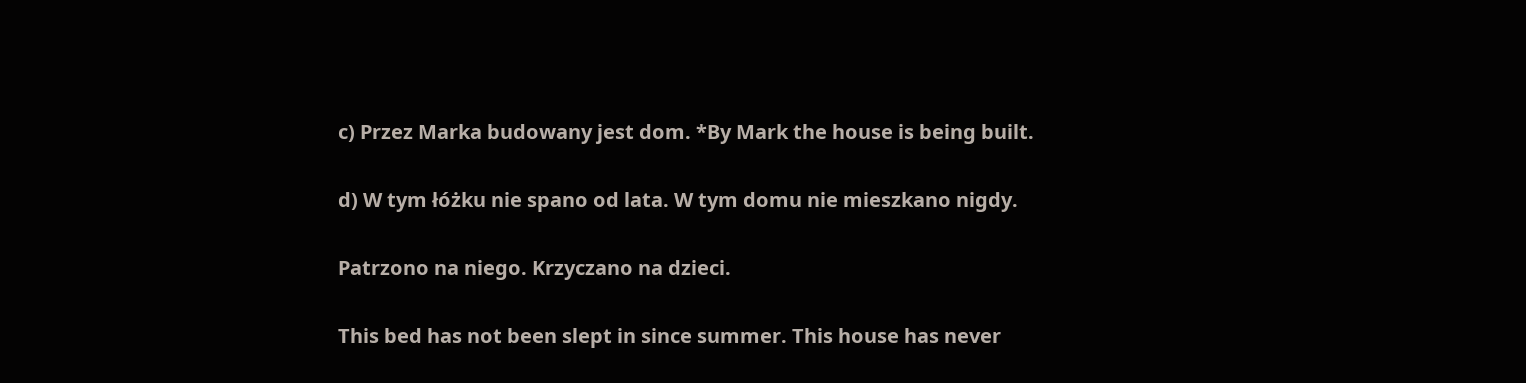c) Przez Marka budowany jest dom. *By Mark the house is being built.

d) W tym łóżku nie spano od lata. W tym domu nie mieszkano nigdy.

Patrzono na niego. Krzyczano na dzieci.

This bed has not been slept in since summer. This house has never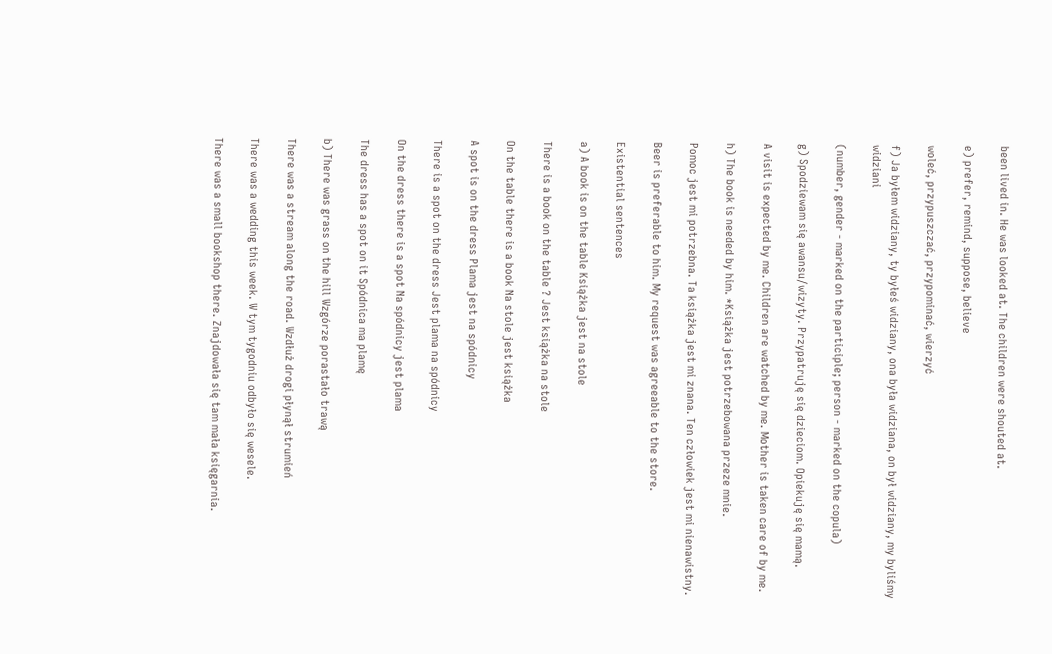been lived in. He was looked at. The children were shouted at.

e) prefer, remind, suppose, believe

woleć, przypuszczać, przypominać, wierzyć

f) Ja byłem widziany, ty byłeś widziany, ona była widziana, on był widziany, my byliśmy widziani

(number, gender - marked on the participle; person - marked on the copula)

g) Spodziewam się awansu/wizyty. Przypatruję się dzieciom. Opiekuję się mamą.

A visit is expected by me. Children are watched by me. Mother is taken care of by me.

h) The book is needed by him. *Książka jest potrzebowana przeze mnie.

Pomoc jest mi potrzebna. Ta książka jest mi znana. Ten człowiek jest mi nienawistny.

Beer is preferable to him. My request was agreeable to the store.

Existential sentences

a) A book is on the table Książka jest na stole

There is a book on the table ? Jest książka na stole

On the table there is a book Na stole jest książka

A spot is on the dress Plama jest na spódnicy

There is a spot on the dress Jest plama na spódnicy

On the dress there is a spot Na spódnicy jest plama

The dress has a spot on it Spódnica ma plamę

b) There was grass on the hill Wzgórze porastało trawą

There was a stream along the road. Wzdłuż drogi płynął strumień

There was a wedding this week. W tym tygodniu odbyło się wesele.

There was a small bookshop there. Znajdowała się tam mała księgarnia.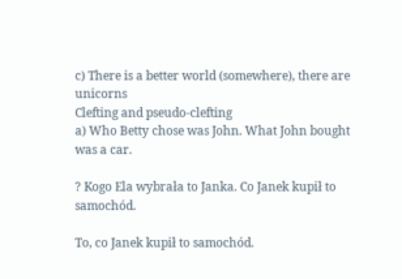c) There is a better world (somewhere), there are unicorns
Clefting and pseudo-clefting
a) Who Betty chose was John. What John bought was a car.

? Kogo Ela wybrała to Janka. Co Janek kupił to samochód.

To, co Janek kupił to samochód.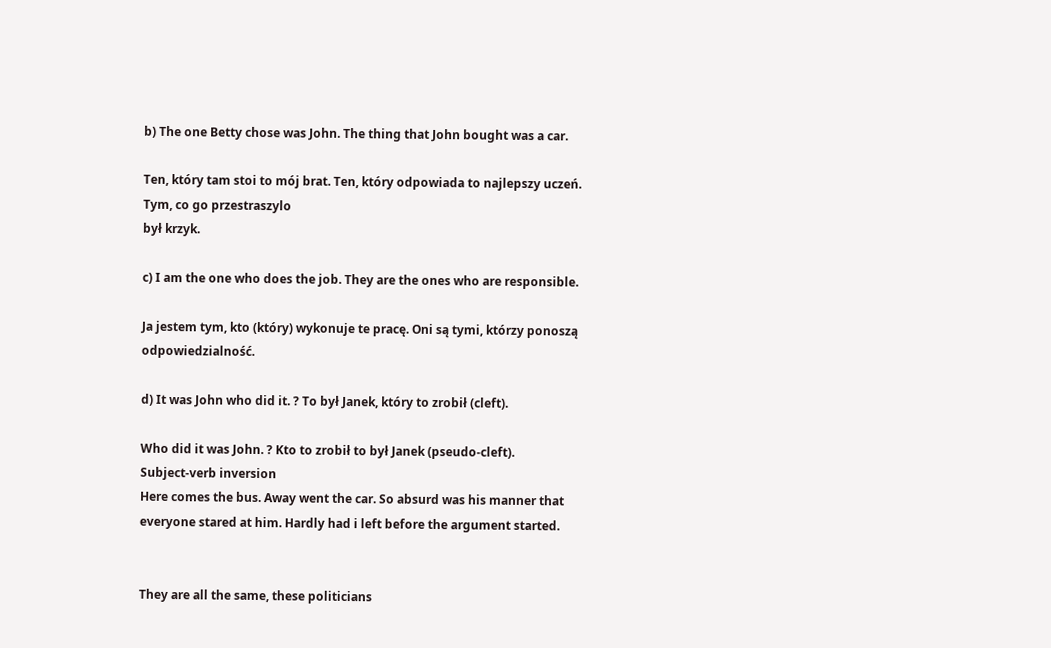b) The one Betty chose was John. The thing that John bought was a car.

Ten, który tam stoi to mój brat. Ten, który odpowiada to najlepszy uczeń. Tym, co go przestraszylo
był krzyk.

c) I am the one who does the job. They are the ones who are responsible.

Ja jestem tym, kto (który) wykonuje te pracę. Oni są tymi, którzy ponoszą odpowiedzialność.

d) It was John who did it. ? To był Janek, który to zrobił (cleft).

Who did it was John. ? Kto to zrobił to był Janek (pseudo-cleft).
Subject-verb inversion
Here comes the bus. Away went the car. So absurd was his manner that everyone stared at him. Hardly had i left before the argument started.


They are all the same, these politicians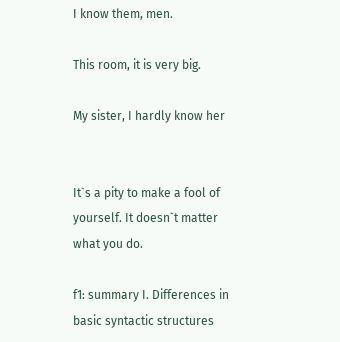I know them, men.

This room, it is very big.

My sister, I hardly know her


It`s a pity to make a fool of yourself. It doesn`t matter what you do.

f1: summary I. Differences in basic syntactic structures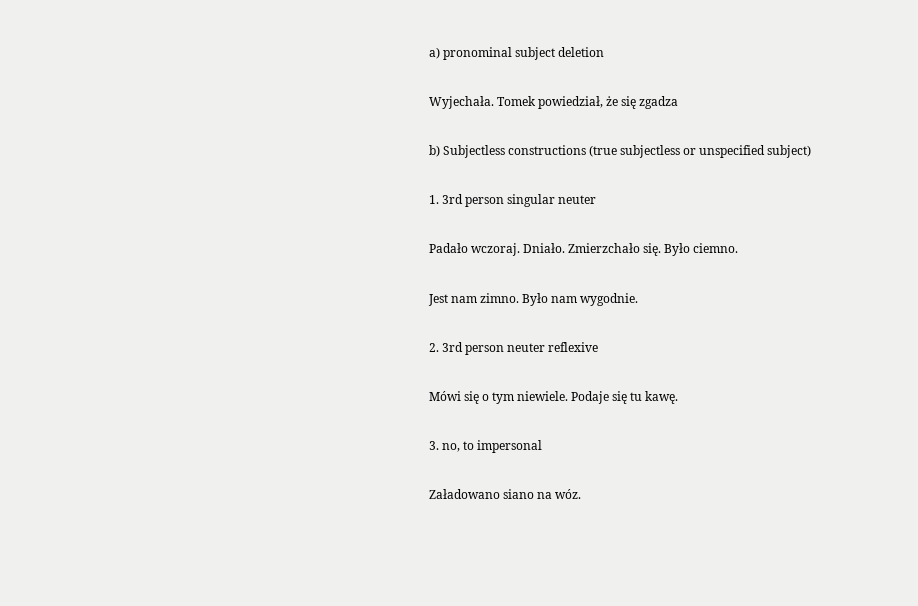a) pronominal subject deletion

Wyjechała. Tomek powiedział, że się zgadza

b) Subjectless constructions (true subjectless or unspecified subject)

1. 3rd person singular neuter

Padało wczoraj. Dniało. Zmierzchało się. Było ciemno.

Jest nam zimno. Było nam wygodnie.

2. 3rd person neuter reflexive

Mówi się o tym niewiele. Podaje się tu kawę.

3. no, to impersonal

Załadowano siano na wóz.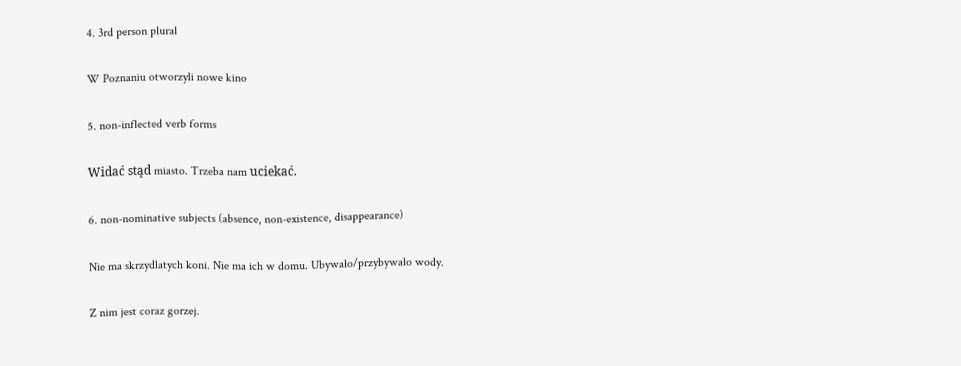4. 3rd person plural

W Poznaniu otworzyli nowe kino

5. non-inflected verb forms

Widać stąd miasto. Trzeba nam uciekać.

6. non-nominative subjects (absence, non-existence, disappearance)

Nie ma skrzydlatych koni. Nie ma ich w domu. Ubywało/przybywało wody.

Z nim jest coraz gorzej.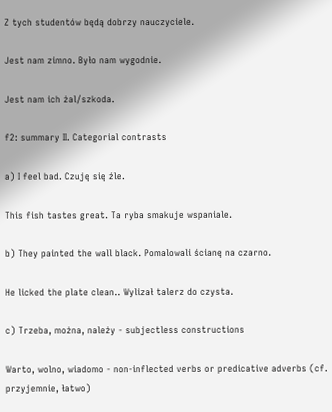Z tych studentów będą dobrzy nauczyciele.

Jest nam zimno. Było nam wygodnie.

Jest nam ich żal/szkoda.

f2: summary II. Categorial contrasts

a) I feel bad. Czuję się źle.

This fish tastes great. Ta ryba smakuje wspaniale.

b) They painted the wall black. Pomalowali ścianę na czarno.

He licked the plate clean.. Wylizał talerz do czysta.

c) Trzeba, można, należy - subjectless constructions

Warto, wolno, wiadomo - non-inflected verbs or predicative adverbs (cf. przyjemnie, łatwo)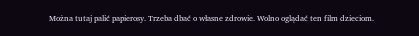Można tutaj palić papierosy. Trzeba dbać o własne zdrowie. Wolno oglądać ten film dzieciom.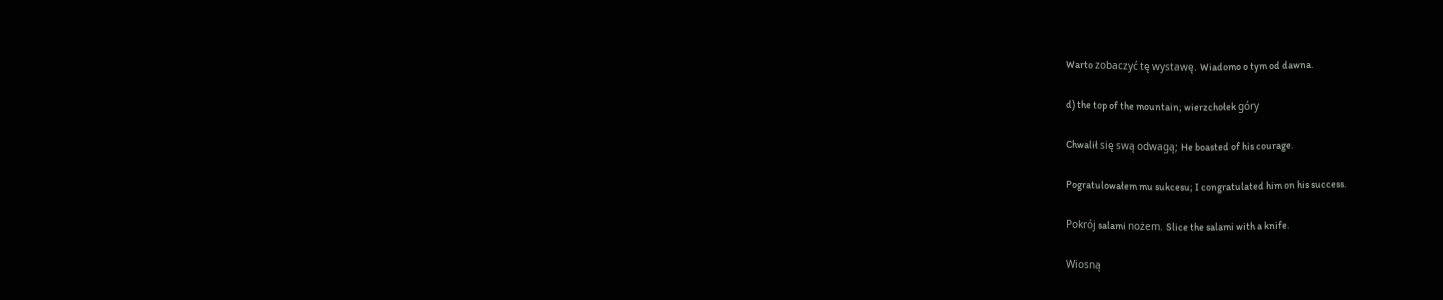Warto zobaczyć tę wystawę. Wiadomo o tym od dawna.

d) the top of the mountain; wierzchołek góry

Chwalił się swą odwagą; He boasted of his courage.

Pogratulowałem mu sukcesu; I congratulated him on his success.

Pokrój salami nożem. Slice the salami with a knife.

Wiosną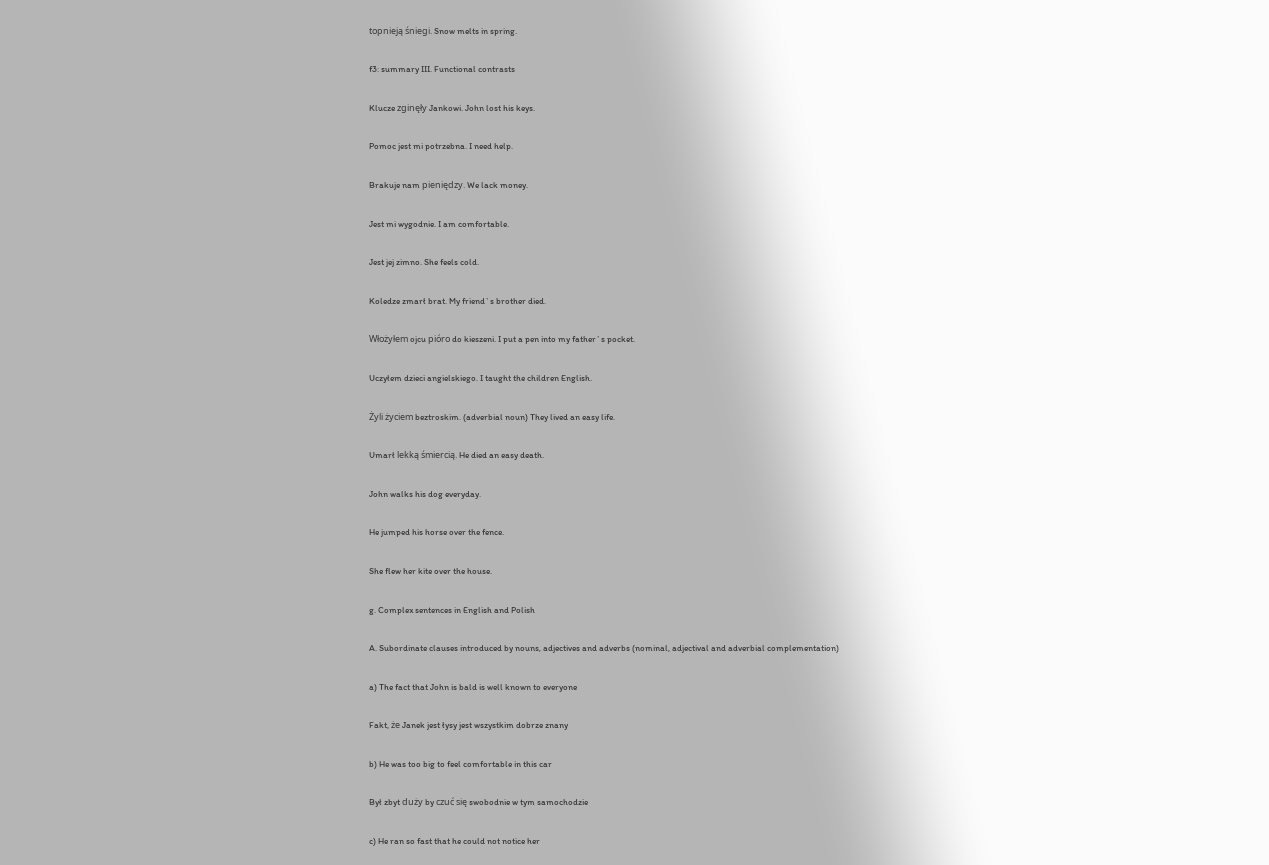topnieją śniegi. Snow melts in spring.

f3: summary III. Functional contrasts

Klucze zginęły Jankowi. John lost his keys.

Pomoc jest mi potrzebna. I need help.

Brakuje nam pieniędzy. We lack money.

Jest mi wygodnie. I am comfortable.

Jest jej zimno. She feels cold.

Koledze zmarł brat. My friend`s brother died.

Włożyłem ojcu pióro do kieszeni. I put a pen into my father`s pocket.

Uczyłem dzieci angielskiego. I taught the children English.

Żyli życiem beztroskim. (adverbial noun) They lived an easy life.

Umarł lekką śmiercią. He died an easy death.

John walks his dog everyday.

He jumped his horse over the fence.

She flew her kite over the house.

g. Complex sentences in English and Polish

A. Subordinate clauses introduced by nouns, adjectives and adverbs (nominal, adjectival and adverbial complementation)

a) The fact that John is bald is well known to everyone

Fakt, że Janek jest łysy jest wszystkim dobrze znany

b) He was too big to feel comfortable in this car

Był zbyt duży by czuć się swobodnie w tym samochodzie

c) He ran so fast that he could not notice her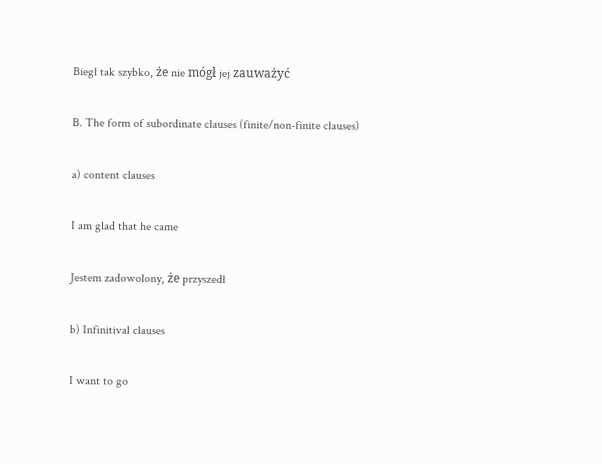Biegł tak szybko, że nie mógł jej zauważyć

B. The form of subordinate clauses (finite/non-finite clauses)

a) content clauses

I am glad that he came

Jestem zadowolony, że przyszedł

b) Infinitival clauses

I want to go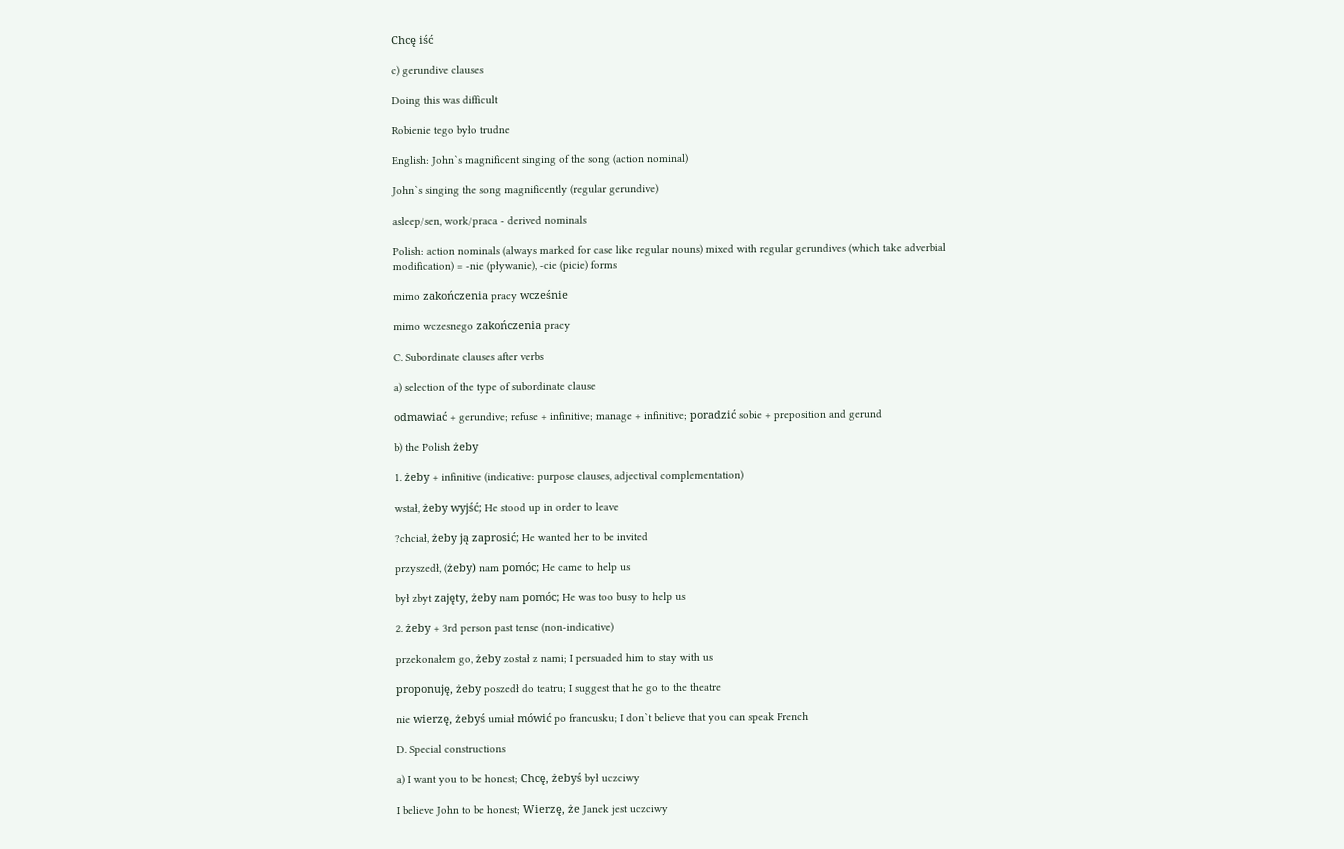Chcę iść

c) gerundive clauses

Doing this was difficult

Robienie tego było trudne

English: John`s magnificent singing of the song (action nominal)

John`s singing the song magnificently (regular gerundive)

asleep/sen, work/praca - derived nominals

Polish: action nominals (always marked for case like regular nouns) mixed with regular gerundives (which take adverbial modification) = -nie (pływanie), -cie (picie) forms

mimo zakończenia pracy wcześnie

mimo wczesnego zakończenia pracy

C. Subordinate clauses after verbs

a) selection of the type of subordinate clause

odmawiać + gerundive; refuse + infinitive; manage + infinitive; poradzić sobie + preposition and gerund

b) the Polish żeby

1. żeby + infinitive (indicative: purpose clauses, adjectival complementation)

wstał, żeby wyjść; He stood up in order to leave

?chciał, żeby ją zaprosić; He wanted her to be invited

przyszedł, (żeby) nam pomóc; He came to help us

był zbyt zajęty, żeby nam pomóc; He was too busy to help us

2. żeby + 3rd person past tense (non-indicative)

przekonałem go, żeby został z nami; I persuaded him to stay with us

proponuję, żeby poszedł do teatru; I suggest that he go to the theatre

nie wierzę, żebyś umiał mówić po francusku; I don`t believe that you can speak French

D. Special constructions

a) I want you to be honest; Chcę, żebyś był uczciwy

I believe John to be honest; Wierzę, że Janek jest uczciwy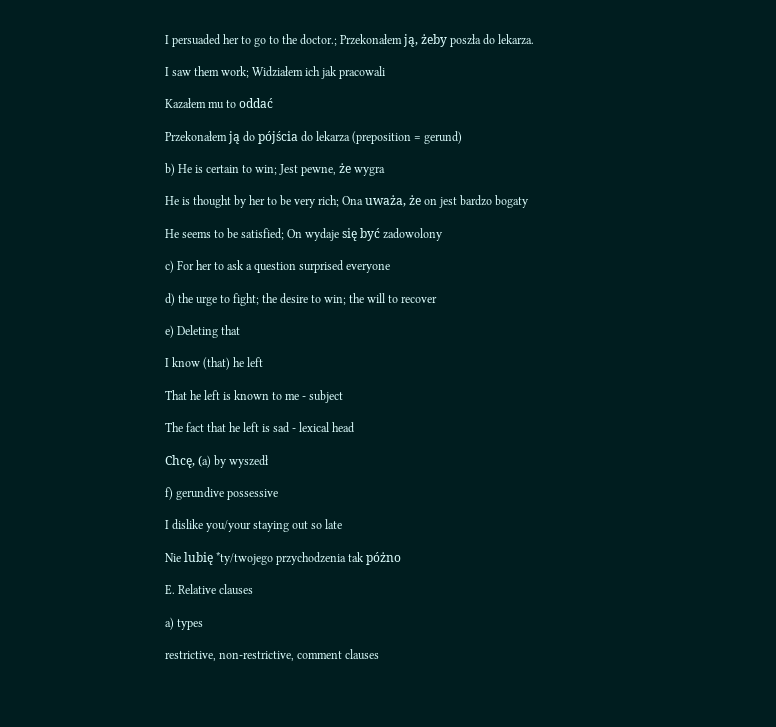I persuaded her to go to the doctor.; Przekonałem ją, żeby poszła do lekarza.

I saw them work; Widziałem ich jak pracowali

Kazałem mu to oddać

Przekonałem ją do pójścia do lekarza (preposition = gerund)

b) He is certain to win; Jest pewne, że wygra

He is thought by her to be very rich; Ona uważa, że on jest bardzo bogaty

He seems to be satisfied; On wydaje się być zadowolony

c) For her to ask a question surprised everyone

d) the urge to fight; the desire to win; the will to recover

e) Deleting that

I know (that) he left

That he left is known to me - subject

The fact that he left is sad - lexical head

Chcę, (a) by wyszedł

f) gerundive possessive

I dislike you/your staying out so late

Nie lubię *ty/twojego przychodzenia tak póżno

E. Relative clauses

a) types

restrictive, non-restrictive, comment clauses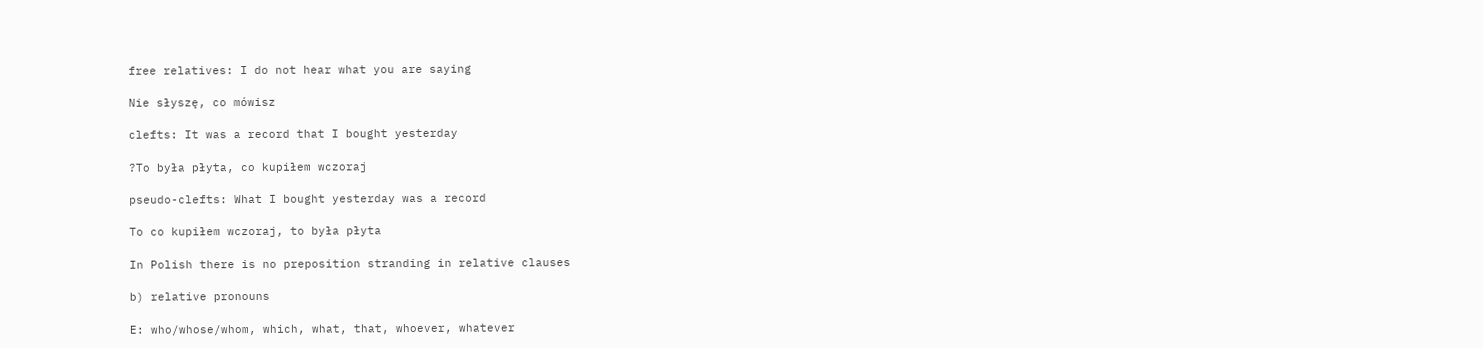free relatives: I do not hear what you are saying

Nie słyszę, co mówisz

clefts: It was a record that I bought yesterday

?To była płyta, co kupiłem wczoraj

pseudo-clefts: What I bought yesterday was a record

To co kupiłem wczoraj, to była płyta

In Polish there is no preposition stranding in relative clauses

b) relative pronouns

E: who/whose/whom, which, what, that, whoever, whatever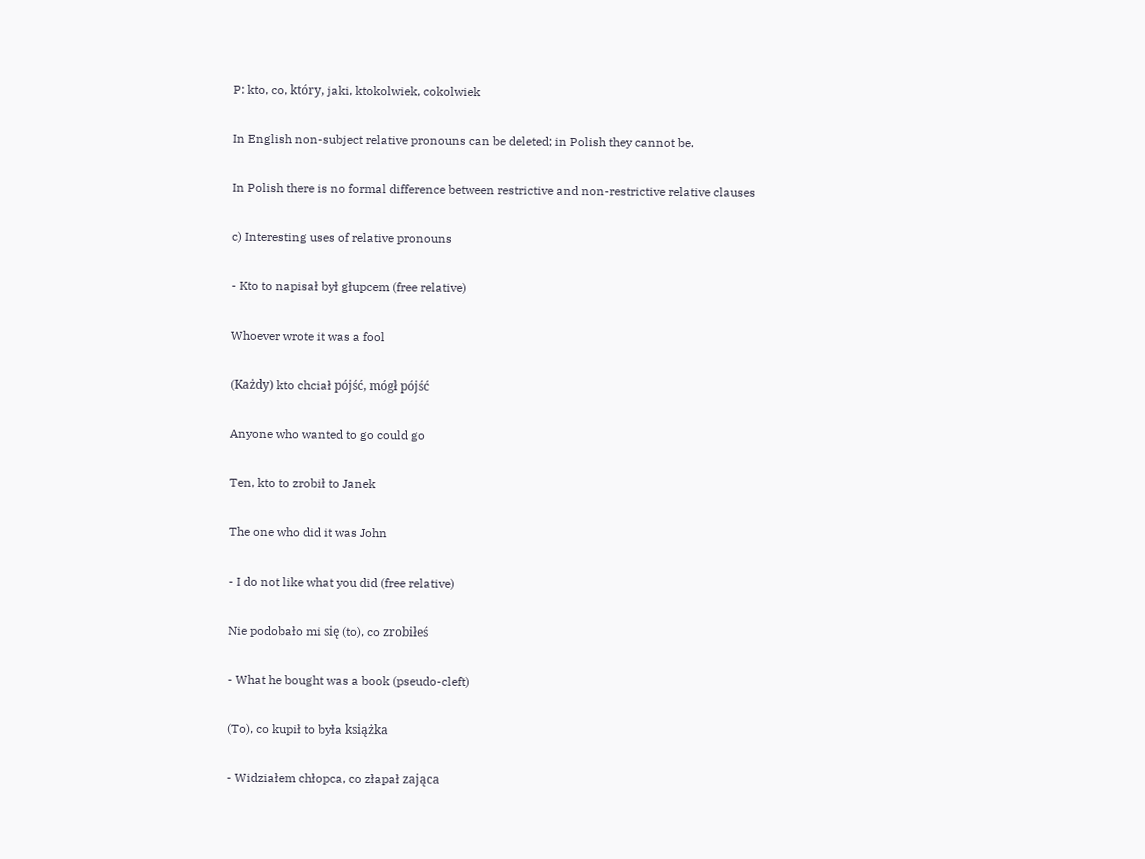P: kto, co, który, jaki, ktokolwiek, cokolwiek

In English non-subject relative pronouns can be deleted; in Polish they cannot be.

In Polish there is no formal difference between restrictive and non-restrictive relative clauses

c) Interesting uses of relative pronouns

- Kto to napisał był głupcem (free relative)

Whoever wrote it was a fool

(Każdy) kto chciał pójść, mógł pójść

Anyone who wanted to go could go

Ten, kto to zrobił to Janek

The one who did it was John

- I do not like what you did (free relative)

Nie podobało mi się (to), co zrobiłeś

- What he bought was a book (pseudo-cleft)

(To), co kupił to była książka

- Widziałem chłopca, co złapał zająca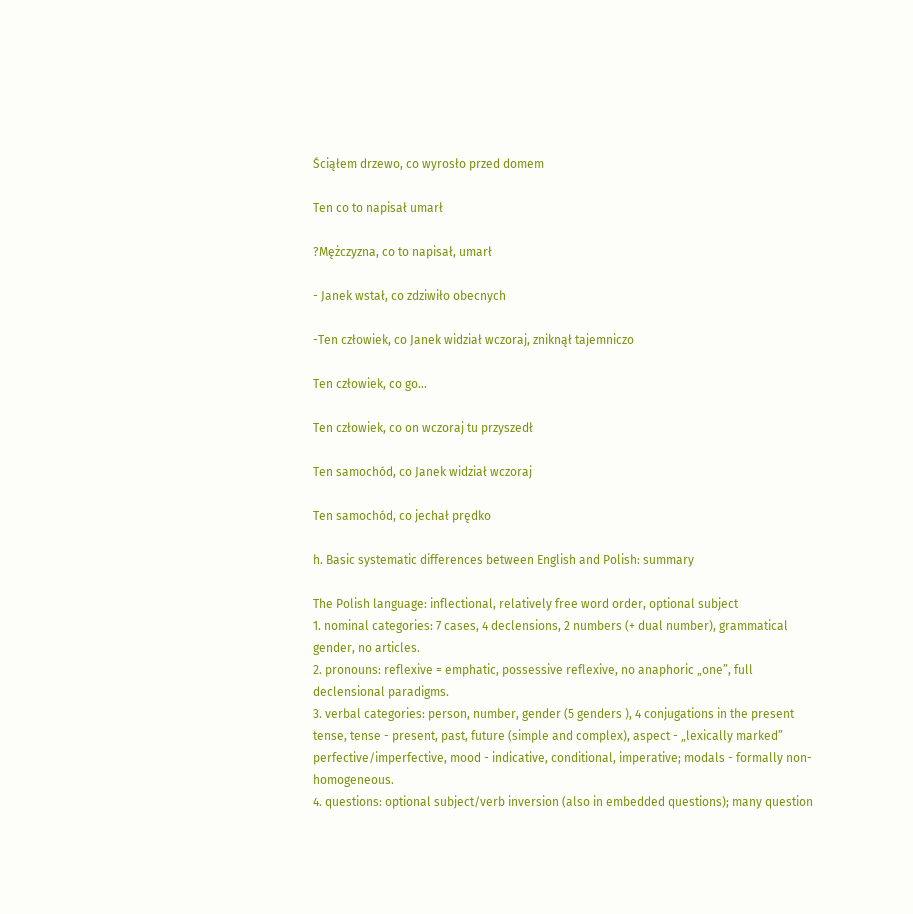Ściąłem drzewo, co wyrosło przed domem

Ten co to napisał umarł

?Mężczyzna, co to napisał, umarł

- Janek wstał, co zdziwiło obecnych

-Ten człowiek, co Janek widział wczoraj, zniknął tajemniczo

Ten człowiek, co go...

Ten człowiek, co on wczoraj tu przyszedł

Ten samochód, co Janek widział wczoraj

Ten samochód, co jechał prędko

h. Basic systematic differences between English and Polish: summary

The Polish language: inflectional, relatively free word order, optional subject
1. nominal categories: 7 cases, 4 declensions, 2 numbers (+ dual number), grammatical gender, no articles.
2. pronouns: reflexive = emphatic, possessive reflexive, no anaphoric „one”, full declensional paradigms.
3. verbal categories: person, number, gender (5 genders ), 4 conjugations in the present tense, tense - present, past, future (simple and complex), aspect - „lexically marked” perfective/imperfective, mood - indicative, conditional, imperative; modals - formally non-homogeneous.
4. questions: optional subject/verb inversion (also in embedded questions); many question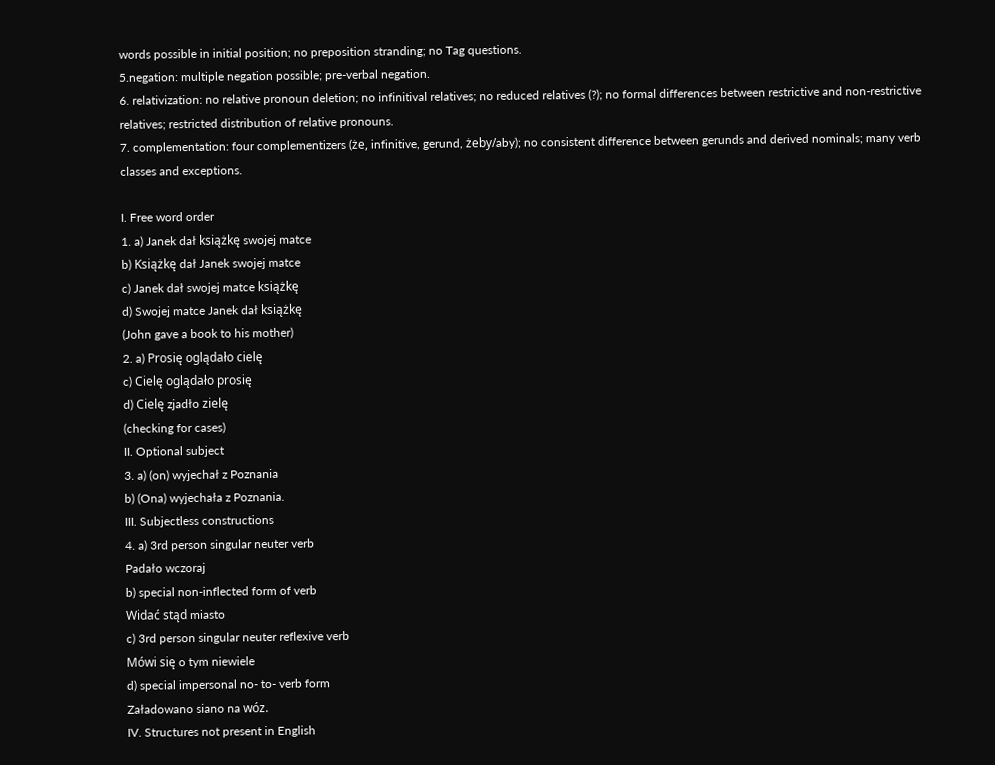words possible in initial position; no preposition stranding; no Tag questions.
5.negation: multiple negation possible; pre-verbal negation.
6. relativization: no relative pronoun deletion; no infinitival relatives; no reduced relatives (?); no formal differences between restrictive and non-restrictive relatives; restricted distribution of relative pronouns.
7. complementation: four complementizers (że, infinitive, gerund, żeby/aby); no consistent difference between gerunds and derived nominals; many verb classes and exceptions.

I. Free word order
1. a) Janek dał książkę swojej matce
b) Książkę dał Janek swojej matce
c) Janek dał swojej matce książkę
d) Swojej matce Janek dał książkę
(John gave a book to his mother)
2. a) Prosię oglądało cielę
c) Cielę oglądało prosię
d) Cielę zjadło zielę
(checking for cases)
II. Optional subject
3. a) (on) wyjechał z Poznania
b) (Ona) wyjechała z Poznania.
III. Subjectless constructions
4. a) 3rd person singular neuter verb
Padało wczoraj
b) special non-inflected form of verb
Widać stąd miasto
c) 3rd person singular neuter reflexive verb
Mówi się o tym niewiele
d) special impersonal no- to- verb form
Załadowano siano na wóz.
IV. Structures not present in English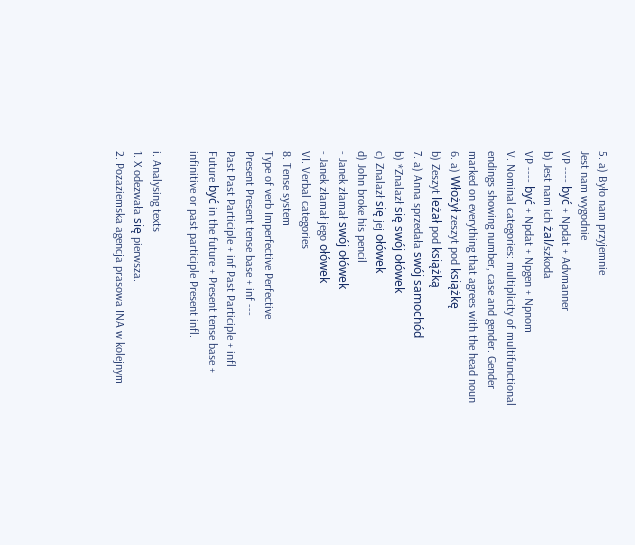5. a) Było nam przyjemnie
Jest nam wygodnie
VP ---- być + Npdat + Advmanner
b) Jest nam ich żal/szkoda
VP ---- być + Npdat + Npgen + Npnom
V. Nominal categories: multiplicity of multifunctional endings showing number, case and gender. Gender marked on everything that agrees with the head noun
6. a) Włożył zeszyt pod książkę
b) Zeszyt leżał pod książką
7. a) Anna sprzedała swój samochód
b) *Znalazł się swój ołówek
c) Znalazł się jej ołówek
d) John broke his pencil
- Janek złamał swój ołówek
- Janek złamał jego ołówek
VI. Verbal categories
8. Tense system
Type of verb Imperfective Perfective
Present Present tense base + inf ---
Past Past Participle + inf Past Participle + infl
Future być in the future + Present tense base +
infinitive or past participle Present infl.

i. Analysing texts
1. X odezwała się pierwsza.
2. Pozaziemska agencja prasowa INA w kolejnym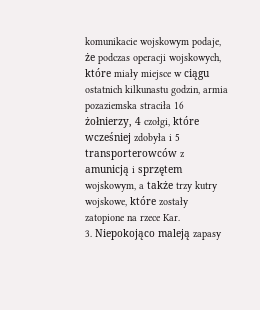komunikacie wojskowym podaje, że podczas operacji wojskowych, które miały miejsce w ciągu ostatnich kilkunastu godzin, armia pozaziemska straciła 16 żołnierzy, 4 czołgi, które wcześniej zdobyła i 5 transporterowców z amunicją i sprzętem wojskowym, a także trzy kutry wojskowe, które zostały zatopione na rzece Kar.
3. Niepokojąco maleją zapasy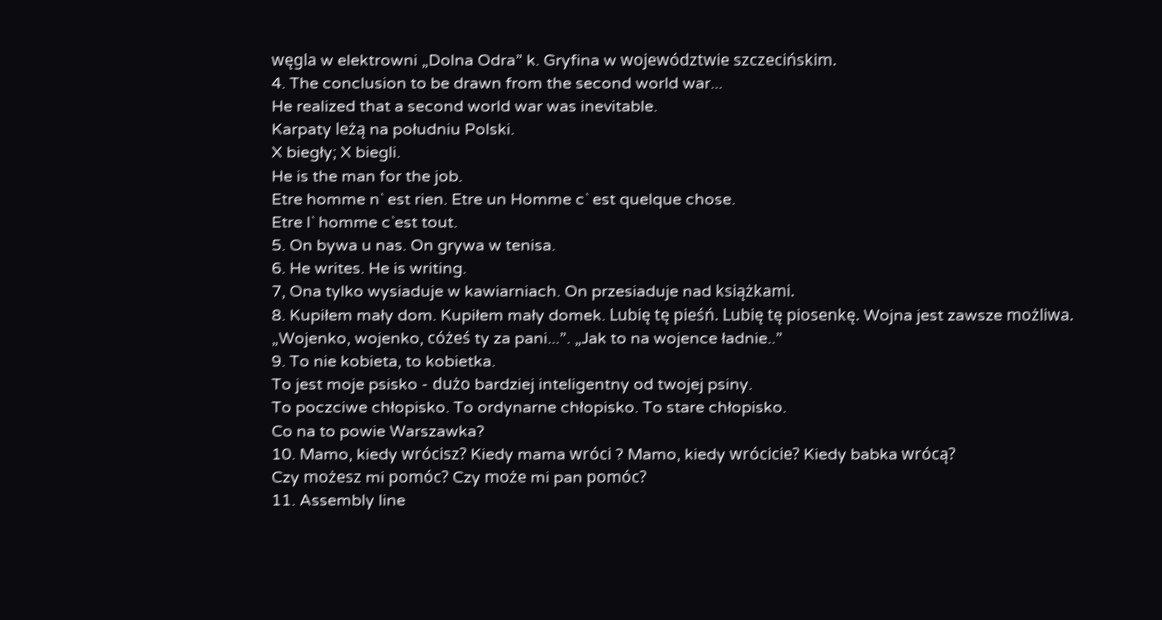węgla w elektrowni „Dolna Odra” k. Gryfina w województwie szczecińskim.
4. The conclusion to be drawn from the second world war...
He realized that a second world war was inevitable.
Karpaty leżą na południu Polski.
X biegły; X biegli.
He is the man for the job.
Etre homme n` est rien. Etre un Homme c` est quelque chose.
Etre l` homme c`est tout.
5. On bywa u nas. On grywa w tenisa.
6. He writes. He is writing.
7, Ona tylko wysiaduje w kawiarniach. On przesiaduje nad książkami.
8. Kupiłem mały dom. Kupiłem mały domek. Lubię tę pieśń. Lubię tę piosenkę. Wojna jest zawsze możliwa. „Wojenko, wojenko, cóżeś ty za pani...”. „Jak to na wojence ładnie..”
9. To nie kobieta, to kobietka.
To jest moje psisko - dużo bardziej inteligentny od twojej psiny.
To poczciwe chłopisko. To ordynarne chłopisko. To stare chłopisko.
Co na to powie Warszawka?
10. Mamo, kiedy wrócisz? Kiedy mama wróci ? Mamo, kiedy wrócicie? Kiedy babka wrócą?
Czy możesz mi pomóc? Czy może mi pan pomóc?
11. Assembly line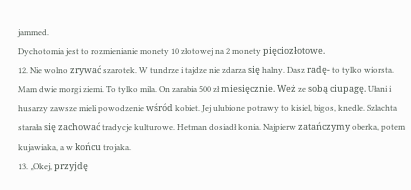jammed.
Dychotomia jest to rozmienianie monety 10 złotowej na 2 monety pięciozłotowe.
12. Nie wolno zrywać szarotek. W tundrze i tajdze nie zdarza się halny. Dasz radę- to tylko wiorsta. Mam dwie morgi ziemi. To tylko mila. On zarabia 500 zł miesięcznie. Weż ze sobą ciupagę. Ułani i husarzy zawsze mieli powodzenie wśród kobiet. Jej ulubione potrawy to kisiel, bigos, knedle. Szlachta starała się zachować tradycje kulturowe. Hetman dosiadł konia. Najpierw zatańczymy oberka, potem kujawiaka, a w końcu trojaka.
13. „Okej, przyjdę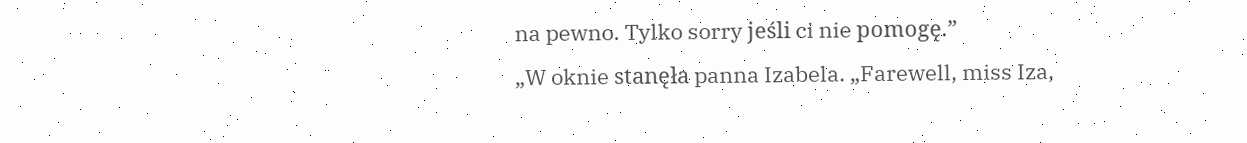na pewno. Tylko sorry jeśli ci nie pomogę.”
„W oknie stanęła panna Izabela. „Farewell, miss Iza,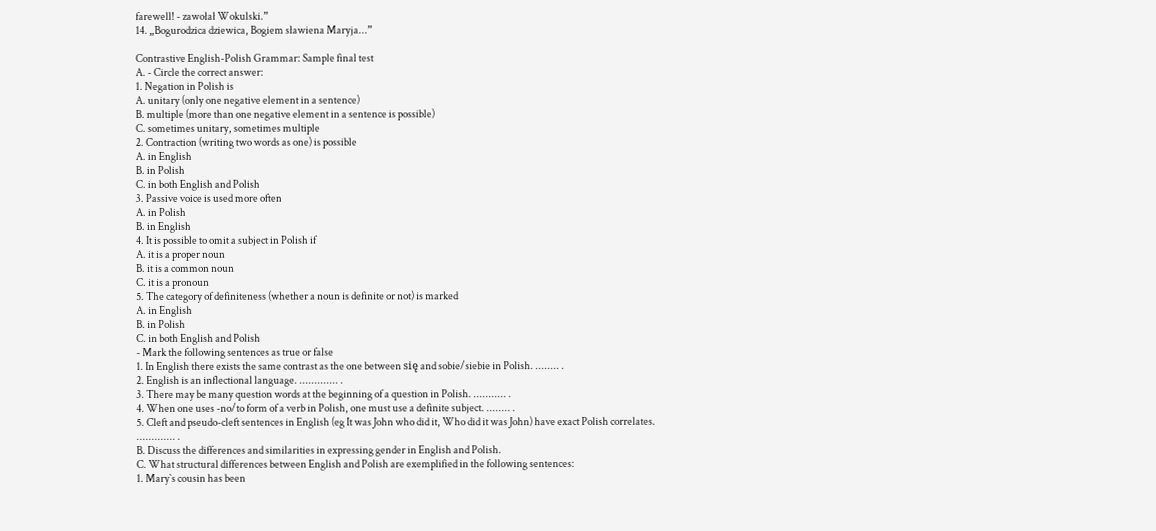farewell! - zawołał Wokulski.”
14. „Bogurodzica dziewica, Bogiem sławiena Maryja...”

Contrastive English-Polish Grammar: Sample final test
A. - Circle the correct answer:
1. Negation in Polish is
A. unitary (only one negative element in a sentence)
B. multiple (more than one negative element in a sentence is possible)
C. sometimes unitary, sometimes multiple
2. Contraction (writing two words as one) is possible
A. in English
B. in Polish
C. in both English and Polish
3. Passive voice is used more often
A. in Polish
B. in English
4. It is possible to omit a subject in Polish if
A. it is a proper noun
B. it is a common noun
C. it is a pronoun
5. The category of definiteness (whether a noun is definite or not) is marked
A. in English
B. in Polish
C. in both English and Polish
- Mark the following sentences as true or false
1. In English there exists the same contrast as the one between się and sobie/siebie in Polish. ........ .
2. English is an inflectional language. ............. .
3. There may be many question words at the beginning of a question in Polish. ........... .
4. When one uses -no/to form of a verb in Polish, one must use a definite subject. ........ .
5. Cleft and pseudo-cleft sentences in English (eg It was John who did it, Who did it was John) have exact Polish correlates. ............. .
B. Discuss the differences and similarities in expressing gender in English and Polish.
C. What structural differences between English and Polish are exemplified in the following sentences:
1. Mary`s cousin has been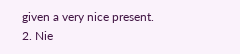given a very nice present.
2. Nie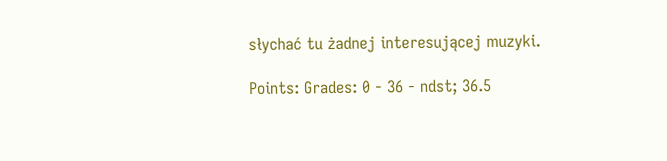słychać tu żadnej interesującej muzyki.

Points: Grades: 0 - 36 - ndst; 36.5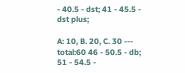- 40.5 - dst; 41 - 45.5 - dst plus;

A: 10, B. 20, C. 30 --- total:60 46 - 50.5 - db; 51 - 54.5 -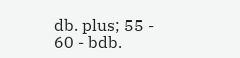db. plus; 55 - 60 - bdb.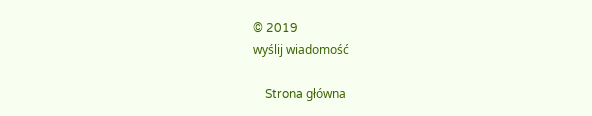© 2019
wyślij wiadomość

    Strona główna